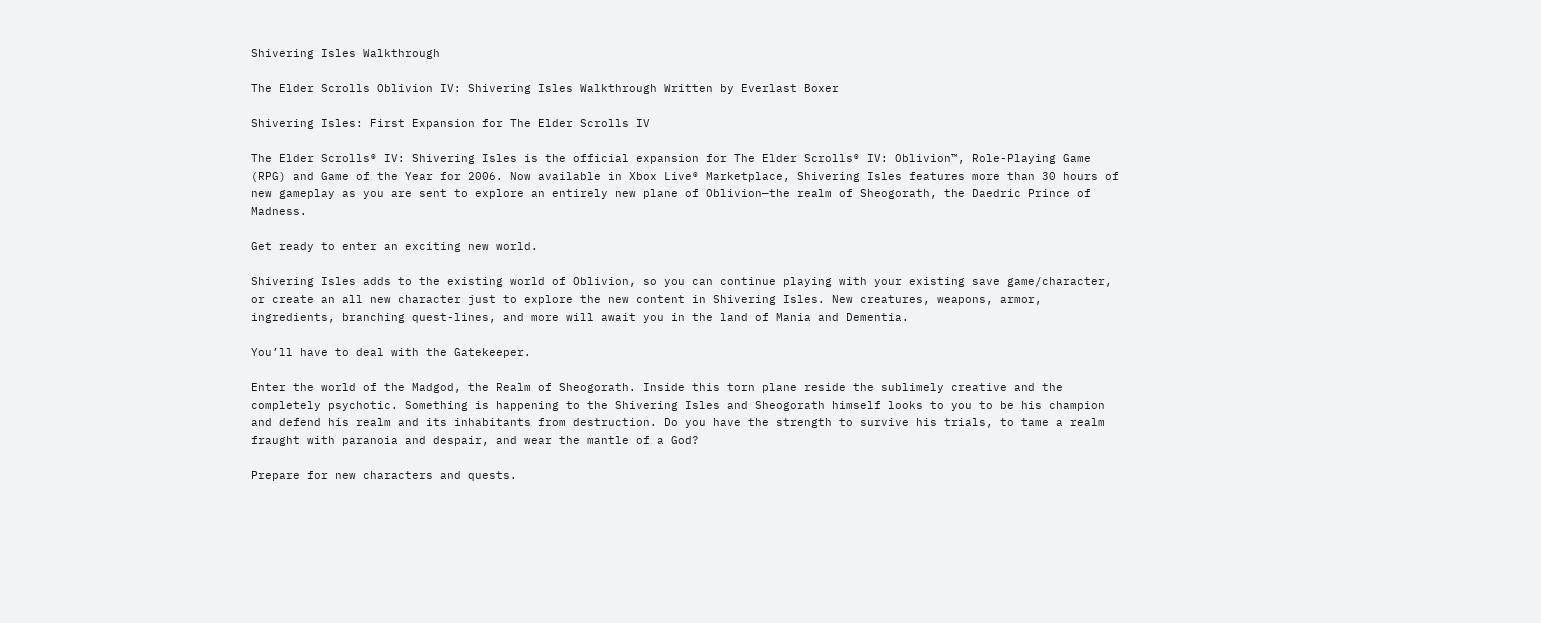Shivering Isles Walkthrough

The Elder Scrolls Oblivion IV: Shivering Isles Walkthrough Written by Everlast Boxer

Shivering Isles: First Expansion for The Elder Scrolls IV

The Elder Scrolls® IV: Shivering Isles is the official expansion for The Elder Scrolls® IV: Oblivion™, Role-Playing Game (RPG) and Game of the Year for 2006. Now available in Xbox Live® Marketplace, Shivering Isles features more than 30 hours of new gameplay as you are sent to explore an entirely new plane of Oblivion—the realm of Sheogorath, the Daedric Prince of Madness.

Get ready to enter an exciting new world.

Shivering Isles adds to the existing world of Oblivion, so you can continue playing with your existing save game/character, or create an all new character just to explore the new content in Shivering Isles. New creatures, weapons, armor, ingredients, branching quest-lines, and more will await you in the land of Mania and Dementia.

You’ll have to deal with the Gatekeeper.

Enter the world of the Madgod, the Realm of Sheogorath. Inside this torn plane reside the sublimely creative and the completely psychotic. Something is happening to the Shivering Isles and Sheogorath himself looks to you to be his champion and defend his realm and its inhabitants from destruction. Do you have the strength to survive his trials, to tame a realm fraught with paranoia and despair, and wear the mantle of a God?

Prepare for new characters and quests.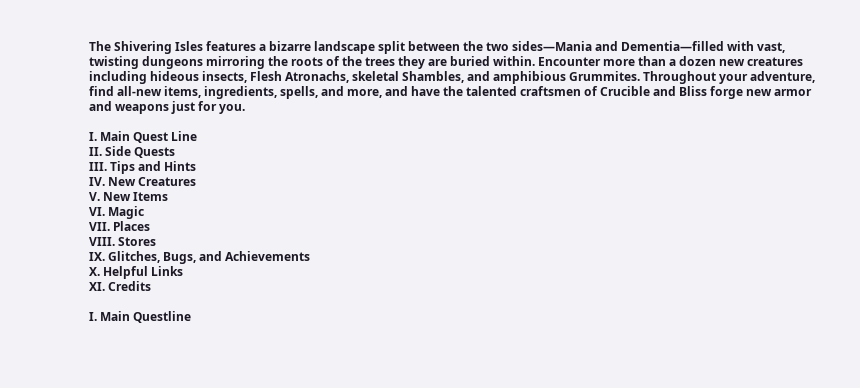The Shivering Isles features a bizarre landscape split between the two sides—Mania and Dementia—filled with vast, twisting dungeons mirroring the roots of the trees they are buried within. Encounter more than a dozen new creatures including hideous insects, Flesh Atronachs, skeletal Shambles, and amphibious Grummites. Throughout your adventure, find all-new items, ingredients, spells, and more, and have the talented craftsmen of Crucible and Bliss forge new armor and weapons just for you.

I. Main Quest Line
II. Side Quests
III. Tips and Hints
IV. New Creatures
V. New Items
VI. Magic
VII. Places
VIII. Stores
IX. Glitches, Bugs, and Achievements
X. Helpful Links
XI. Credits

I. Main Questline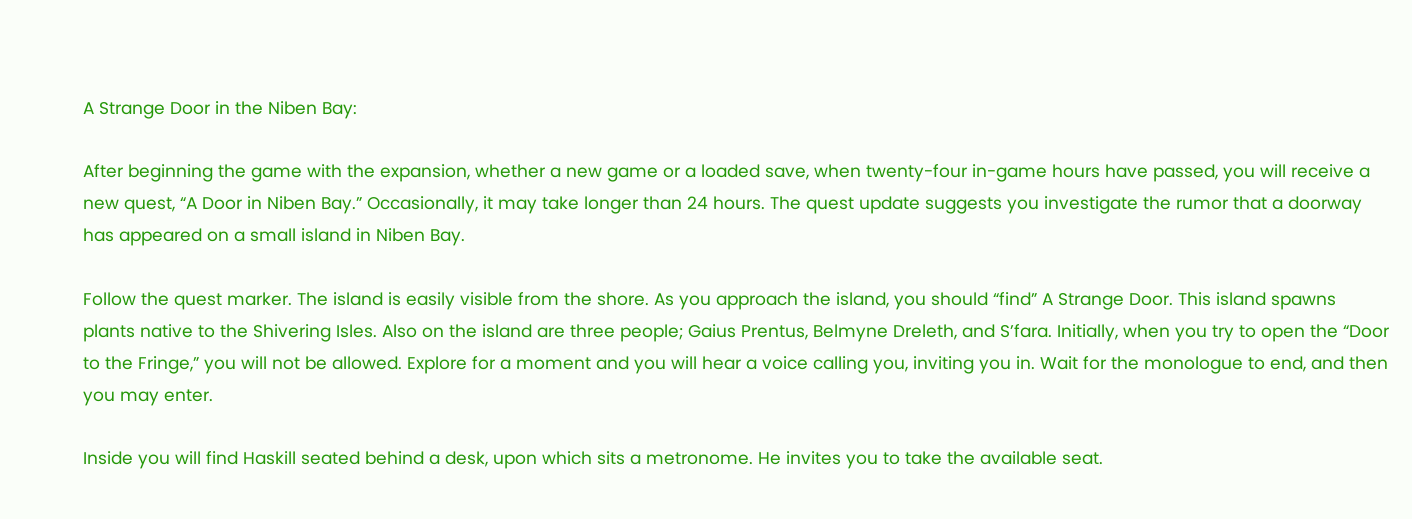A Strange Door in the Niben Bay:

After beginning the game with the expansion, whether a new game or a loaded save, when twenty-four in-game hours have passed, you will receive a new quest, “A Door in Niben Bay.” Occasionally, it may take longer than 24 hours. The quest update suggests you investigate the rumor that a doorway has appeared on a small island in Niben Bay.

Follow the quest marker. The island is easily visible from the shore. As you approach the island, you should “find” A Strange Door. This island spawns plants native to the Shivering Isles. Also on the island are three people; Gaius Prentus, Belmyne Dreleth, and S’fara. Initially, when you try to open the “Door to the Fringe,” you will not be allowed. Explore for a moment and you will hear a voice calling you, inviting you in. Wait for the monologue to end, and then you may enter.

Inside you will find Haskill seated behind a desk, upon which sits a metronome. He invites you to take the available seat.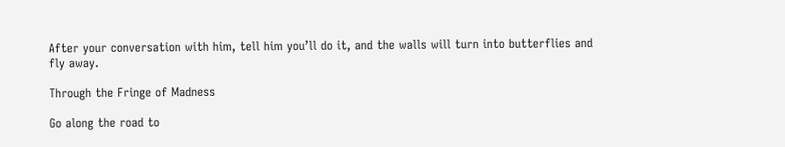After your conversation with him, tell him you’ll do it, and the walls will turn into butterflies and fly away.

Through the Fringe of Madness

Go along the road to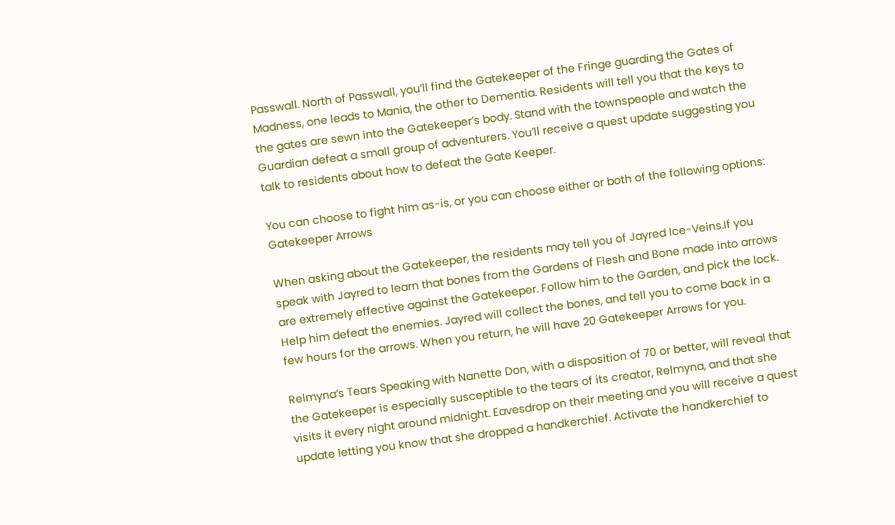Passwall. North of Passwall, you’ll find the Gatekeeper of the Fringe guarding the Gates of Madness, one leads to Mania, the other to Dementia. Residents will tell you that the keys to the gates are sewn into the Gatekeeper’s body. Stand with the townspeople and watch the Guardian defeat a small group of adventurers. You’ll receive a quest update suggesting you talk to residents about how to defeat the Gate Keeper.

You can choose to fight him as-is, or you can choose either or both of the following options: Gatekeeper Arrows

When asking about the Gatekeeper, the residents may tell you of Jayred Ice-Veins.If you speak with Jayred to learn that bones from the Gardens of Flesh and Bone made into arrows are extremely effective against the Gatekeeper. Follow him to the Garden, and pick the lock. Help him defeat the enemies. Jayred will collect the bones, and tell you to come back in a few hours for the arrows. When you return, he will have 20 Gatekeeper Arrows for you.

Relmyna’s Tears Speaking with Nanette Don, with a disposition of 70 or better, will reveal that the Gatekeeper is especially susceptible to the tears of its creator, Relmyna, and that she visits it every night around midnight. Eavesdrop on their meeting and you will receive a quest update letting you know that she dropped a handkerchief. Activate the handkerchief to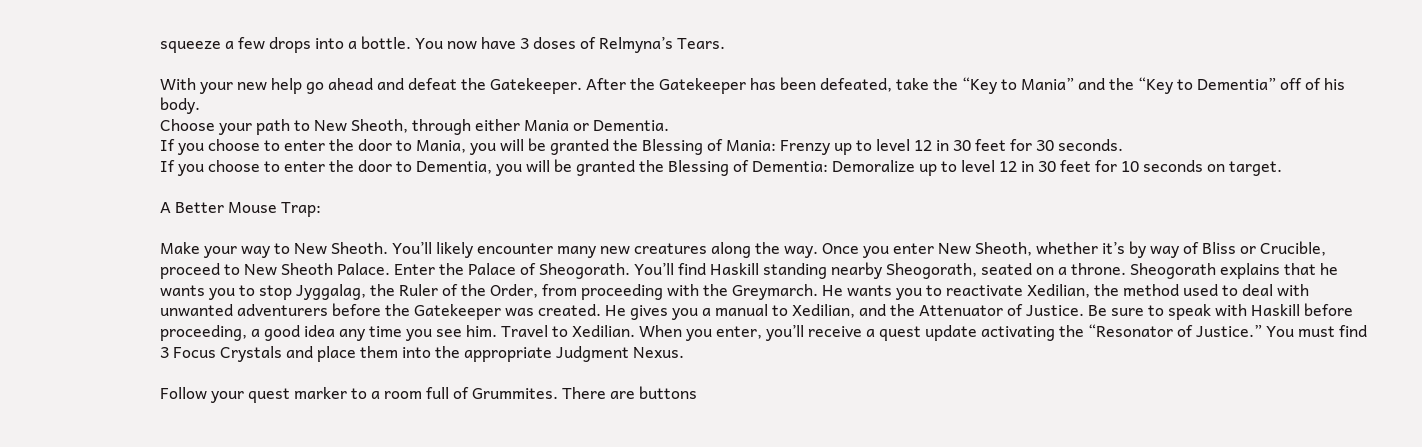squeeze a few drops into a bottle. You now have 3 doses of Relmyna’s Tears.

With your new help go ahead and defeat the Gatekeeper. After the Gatekeeper has been defeated, take the “Key to Mania” and the “Key to Dementia” off of his body.
Choose your path to New Sheoth, through either Mania or Dementia.
If you choose to enter the door to Mania, you will be granted the Blessing of Mania: Frenzy up to level 12 in 30 feet for 30 seconds.
If you choose to enter the door to Dementia, you will be granted the Blessing of Dementia: Demoralize up to level 12 in 30 feet for 10 seconds on target.

A Better Mouse Trap:

Make your way to New Sheoth. You’ll likely encounter many new creatures along the way. Once you enter New Sheoth, whether it’s by way of Bliss or Crucible, proceed to New Sheoth Palace. Enter the Palace of Sheogorath. You’ll find Haskill standing nearby Sheogorath, seated on a throne. Sheogorath explains that he wants you to stop Jyggalag, the Ruler of the Order, from proceeding with the Greymarch. He wants you to reactivate Xedilian, the method used to deal with unwanted adventurers before the Gatekeeper was created. He gives you a manual to Xedilian, and the Attenuator of Justice. Be sure to speak with Haskill before proceeding, a good idea any time you see him. Travel to Xedilian. When you enter, you’ll receive a quest update activating the “Resonator of Justice.” You must find 3 Focus Crystals and place them into the appropriate Judgment Nexus.

Follow your quest marker to a room full of Grummites. There are buttons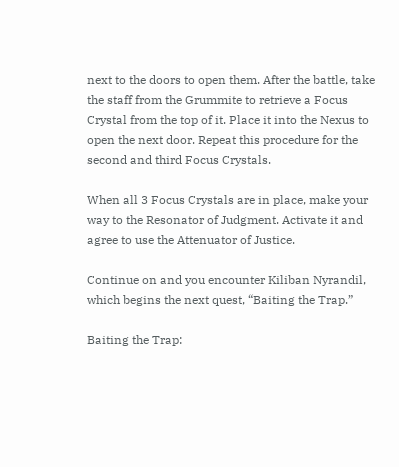next to the doors to open them. After the battle, take the staff from the Grummite to retrieve a Focus Crystal from the top of it. Place it into the Nexus to open the next door. Repeat this procedure for the second and third Focus Crystals.

When all 3 Focus Crystals are in place, make your way to the Resonator of Judgment. Activate it and agree to use the Attenuator of Justice.

Continue on and you encounter Kiliban Nyrandil, which begins the next quest, “Baiting the Trap.”

Baiting the Trap: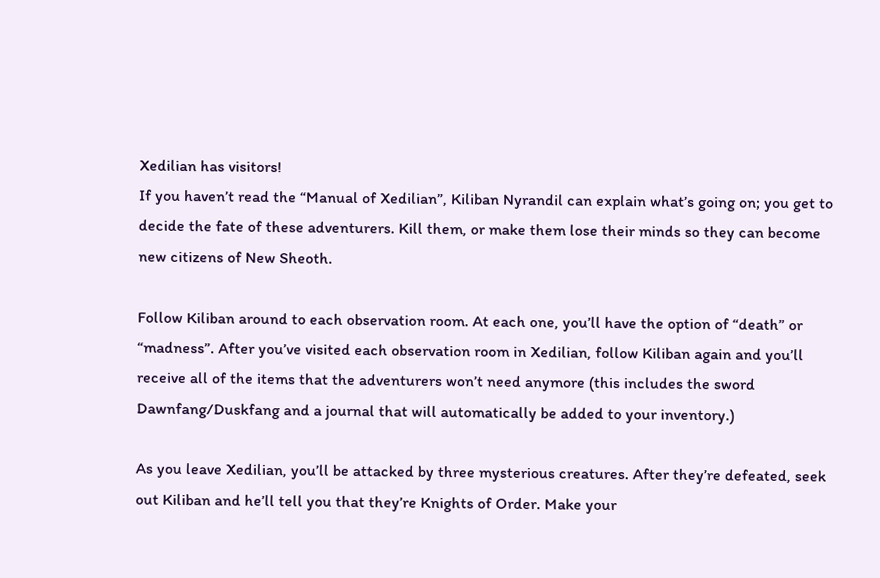Xedilian has visitors!
If you haven’t read the “Manual of Xedilian”, Kiliban Nyrandil can explain what’s going on; you get to decide the fate of these adventurers. Kill them, or make them lose their minds so they can become new citizens of New Sheoth.

Follow Kiliban around to each observation room. At each one, you’ll have the option of “death” or “madness”. After you’ve visited each observation room in Xedilian, follow Kiliban again and you’ll receive all of the items that the adventurers won’t need anymore (this includes the sword Dawnfang/Duskfang and a journal that will automatically be added to your inventory.)

As you leave Xedilian, you’ll be attacked by three mysterious creatures. After they’re defeated, seek out Kiliban and he’ll tell you that they’re Knights of Order. Make your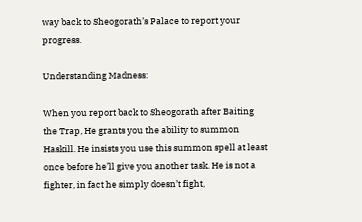way back to Sheogorath’s Palace to report your progress.

Understanding Madness:

When you report back to Sheogorath after Baiting the Trap, He grants you the ability to summon Haskill. He insists you use this summon spell at least once before he’ll give you another task. He is not a fighter, in fact he simply doesn’t fight,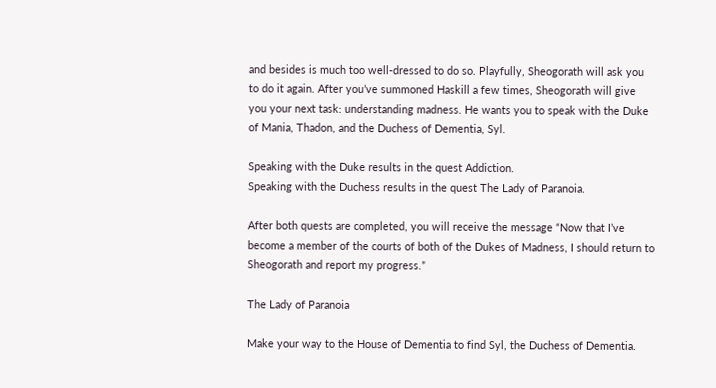and besides is much too well-dressed to do so. Playfully, Sheogorath will ask you to do it again. After you’ve summoned Haskill a few times, Sheogorath will give you your next task: understanding madness. He wants you to speak with the Duke of Mania, Thadon, and the Duchess of Dementia, Syl.

Speaking with the Duke results in the quest Addiction.
Speaking with the Duchess results in the quest The Lady of Paranoia.

After both quests are completed, you will receive the message “Now that I’ve become a member of the courts of both of the Dukes of Madness, I should return to Sheogorath and report my progress.”

The Lady of Paranoia

Make your way to the House of Dementia to find Syl, the Duchess of Dementia.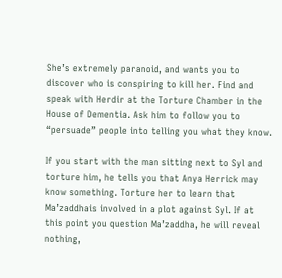She’s extremely paranoid, and wants you to discover who is conspiring to kill her. Find and speak with Herdir at the Torture Chamber in the House of Dementia. Ask him to follow you to “persuade” people into telling you what they know.

If you start with the man sitting next to Syl and torture him, he tells you that Anya Herrick may know something. Torture her to learn that Ma’zaddhais involved in a plot against Syl. If at this point you question Ma’zaddha, he will reveal nothing,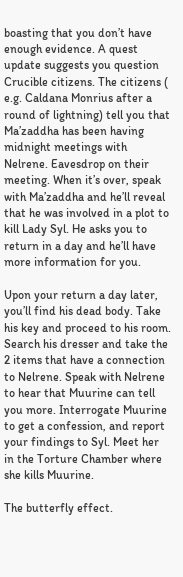boasting that you don’t have enough evidence. A quest update suggests you question Crucible citizens. The citizens ( e.g. Caldana Monrius after a round of lightning) tell you that Ma’zaddha has been having midnight meetings with Nelrene. Eavesdrop on their meeting. When it’s over, speak with Ma’zaddha and he’ll reveal that he was involved in a plot to kill Lady Syl. He asks you to return in a day and he’ll have more information for you.

Upon your return a day later, you’ll find his dead body. Take his key and proceed to his room. Search his dresser and take the 2 items that have a connection to Nelrene. Speak with Nelrene to hear that Muurine can tell you more. Interrogate Muurine to get a confession, and report your findings to Syl. Meet her in the Torture Chamber where she kills Muurine.

The butterfly effect.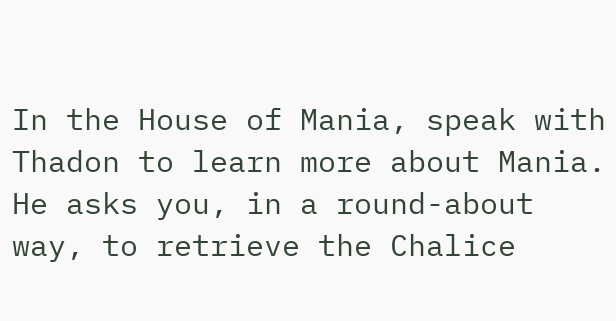In the House of Mania, speak with Thadon to learn more about Mania. He asks you, in a round-about way, to retrieve the Chalice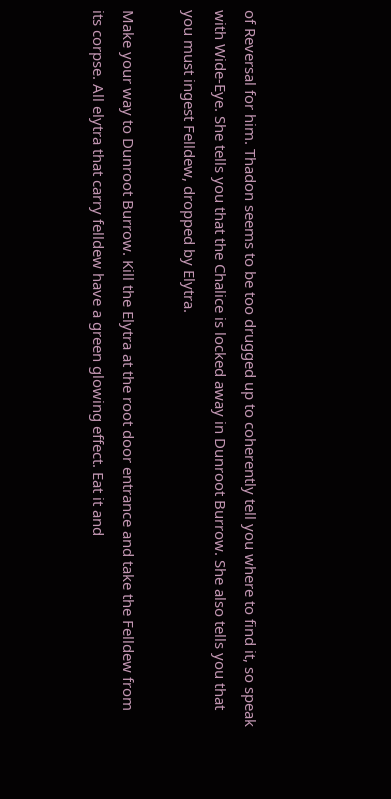of Reversal for him. Thadon seems to be too drugged up to coherently tell you where to find it, so speak with Wide-Eye. She tells you that the Chalice is locked away in Dunroot Burrow. She also tells you that you must ingest Felldew, dropped by Elytra.

Make your way to Dunroot Burrow. Kill the Elytra at the root door entrance and take the Felldew from its corpse. All elytra that carry felldew have a green glowing effect. Eat it and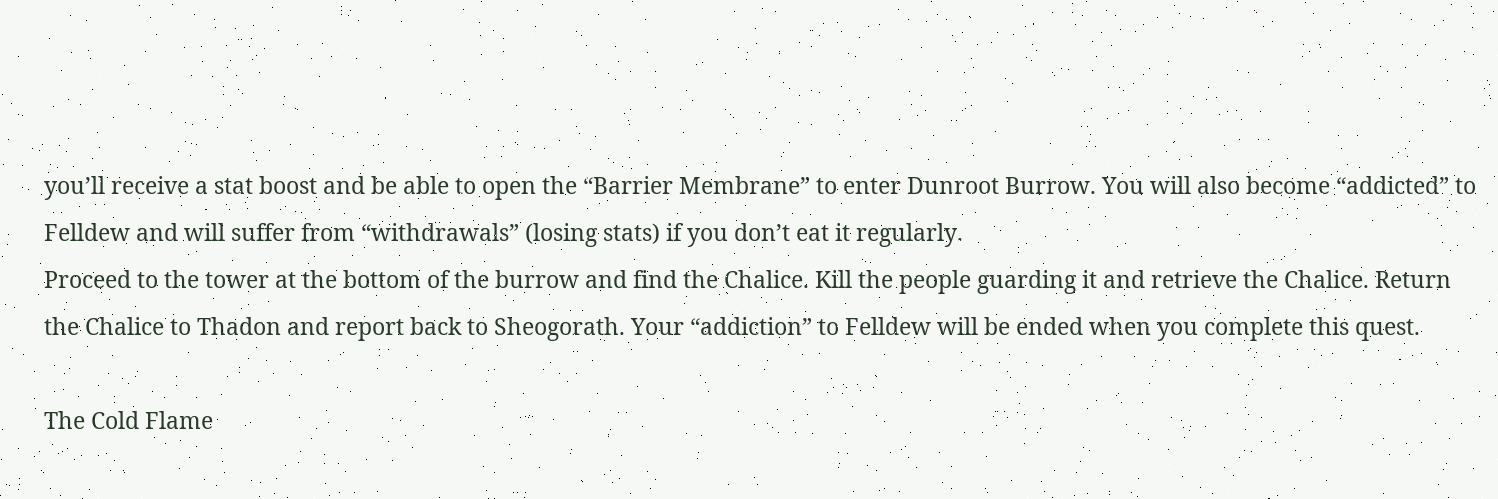you’ll receive a stat boost and be able to open the “Barrier Membrane” to enter Dunroot Burrow. You will also become “addicted” to Felldew and will suffer from “withdrawals” (losing stats) if you don’t eat it regularly.
Proceed to the tower at the bottom of the burrow and find the Chalice. Kill the people guarding it and retrieve the Chalice. Return the Chalice to Thadon and report back to Sheogorath. Your “addiction” to Felldew will be ended when you complete this quest.

The Cold Flame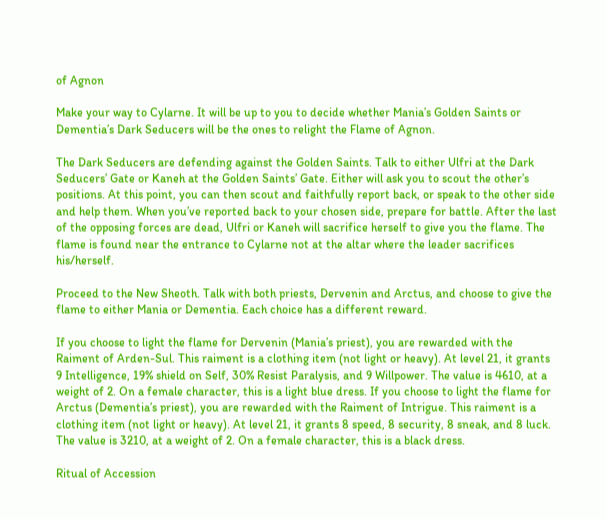of Agnon

Make your way to Cylarne. It will be up to you to decide whether Mania’s Golden Saints or Dementia’s Dark Seducers will be the ones to relight the Flame of Agnon.

The Dark Seducers are defending against the Golden Saints. Talk to either Ulfri at the Dark Seducers’ Gate or Kaneh at the Golden Saints’ Gate. Either will ask you to scout the other’s positions. At this point, you can then scout and faithfully report back, or speak to the other side and help them. When you’ve reported back to your chosen side, prepare for battle. After the last of the opposing forces are dead, Ulfri or Kaneh will sacrifice herself to give you the flame. The flame is found near the entrance to Cylarne not at the altar where the leader sacrifices his/herself.

Proceed to the New Sheoth. Talk with both priests, Dervenin and Arctus, and choose to give the flame to either Mania or Dementia. Each choice has a different reward.

If you choose to light the flame for Dervenin (Mania’s priest), you are rewarded with the Raiment of Arden-Sul. This raiment is a clothing item (not light or heavy). At level 21, it grants 9 Intelligence, 19% shield on Self, 30% Resist Paralysis, and 9 Willpower. The value is 4610, at a weight of 2. On a female character, this is a light blue dress. If you choose to light the flame for Arctus (Dementia’s priest), you are rewarded with the Raiment of Intrigue. This raiment is a clothing item (not light or heavy). At level 21, it grants 8 speed, 8 security, 8 sneak, and 8 luck. The value is 3210, at a weight of 2. On a female character, this is a black dress.

Ritual of Accession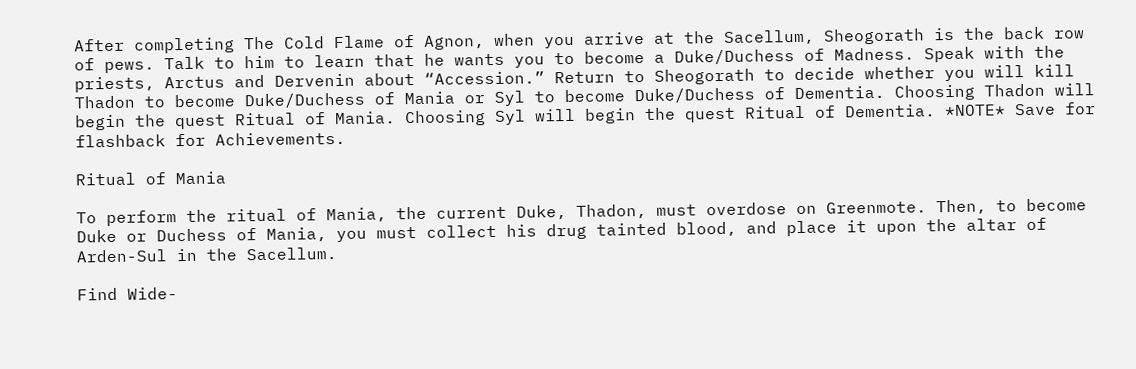After completing The Cold Flame of Agnon, when you arrive at the Sacellum, Sheogorath is the back row of pews. Talk to him to learn that he wants you to become a Duke/Duchess of Madness. Speak with the priests, Arctus and Dervenin about “Accession.” Return to Sheogorath to decide whether you will kill Thadon to become Duke/Duchess of Mania or Syl to become Duke/Duchess of Dementia. Choosing Thadon will begin the quest Ritual of Mania. Choosing Syl will begin the quest Ritual of Dementia. *NOTE* Save for flashback for Achievements.

Ritual of Mania

To perform the ritual of Mania, the current Duke, Thadon, must overdose on Greenmote. Then, to become Duke or Duchess of Mania, you must collect his drug tainted blood, and place it upon the altar of Arden-Sul in the Sacellum.

Find Wide-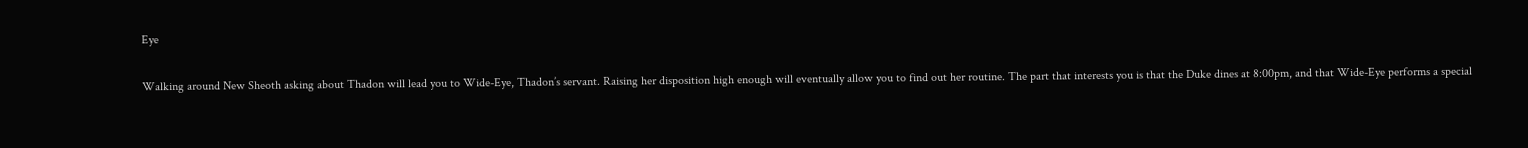Eye

Walking around New Sheoth asking about Thadon will lead you to Wide-Eye, Thadon’s servant. Raising her disposition high enough will eventually allow you to find out her routine. The part that interests you is that the Duke dines at 8:00pm, and that Wide-Eye performs a special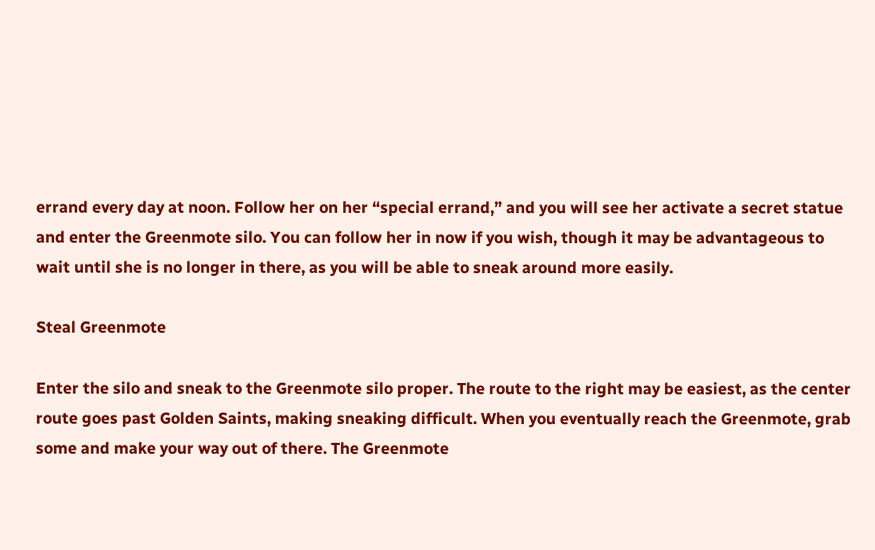errand every day at noon. Follow her on her “special errand,” and you will see her activate a secret statue and enter the Greenmote silo. You can follow her in now if you wish, though it may be advantageous to wait until she is no longer in there, as you will be able to sneak around more easily.

Steal Greenmote

Enter the silo and sneak to the Greenmote silo proper. The route to the right may be easiest, as the center route goes past Golden Saints, making sneaking difficult. When you eventually reach the Greenmote, grab some and make your way out of there. The Greenmote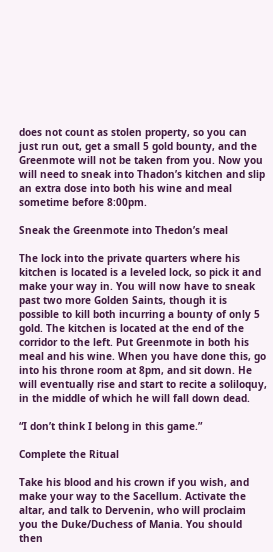does not count as stolen property, so you can just run out, get a small 5 gold bounty, and the Greenmote will not be taken from you. Now you will need to sneak into Thadon’s kitchen and slip an extra dose into both his wine and meal sometime before 8:00pm.

Sneak the Greenmote into Thedon’s meal

The lock into the private quarters where his kitchen is located is a leveled lock, so pick it and make your way in. You will now have to sneak past two more Golden Saints, though it is possible to kill both incurring a bounty of only 5 gold. The kitchen is located at the end of the corridor to the left. Put Greenmote in both his meal and his wine. When you have done this, go into his throne room at 8pm, and sit down. He will eventually rise and start to recite a soliloquy, in the middle of which he will fall down dead.

“I don’t think I belong in this game.”

Complete the Ritual

Take his blood and his crown if you wish, and make your way to the Sacellum. Activate the altar, and talk to Dervenin, who will proclaim you the Duke/Duchess of Mania. You should then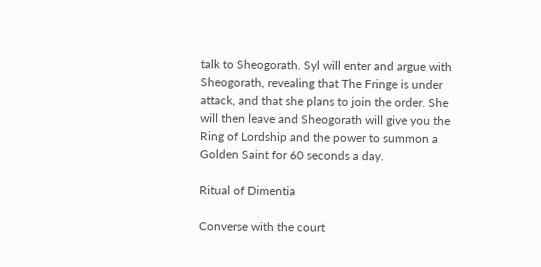talk to Sheogorath. Syl will enter and argue with Sheogorath, revealing that The Fringe is under attack, and that she plans to join the order. She will then leave and Sheogorath will give you the Ring of Lordship and the power to summon a Golden Saint for 60 seconds a day.

Ritual of Dimentia

Converse with the court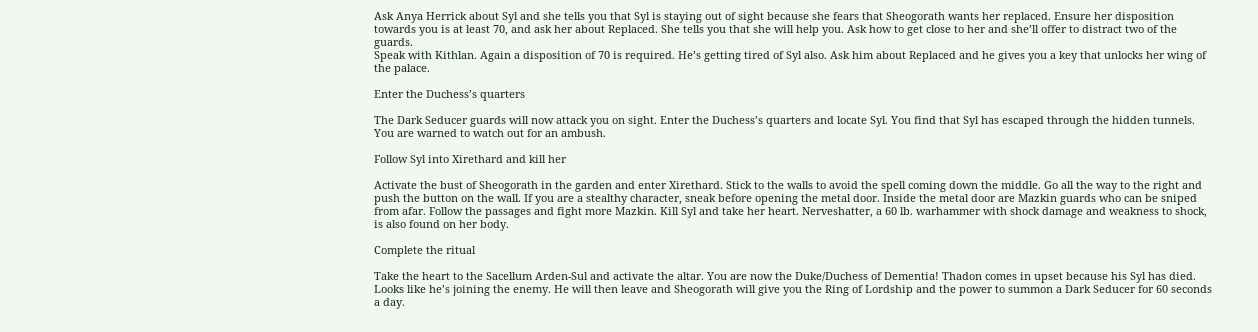Ask Anya Herrick about Syl and she tells you that Syl is staying out of sight because she fears that Sheogorath wants her replaced. Ensure her disposition towards you is at least 70, and ask her about Replaced. She tells you that she will help you. Ask how to get close to her and she’ll offer to distract two of the guards.
Speak with Kithlan. Again a disposition of 70 is required. He’s getting tired of Syl also. Ask him about Replaced and he gives you a key that unlocks her wing of the palace.

Enter the Duchess’s quarters

The Dark Seducer guards will now attack you on sight. Enter the Duchess’s quarters and locate Syl. You find that Syl has escaped through the hidden tunnels. You are warned to watch out for an ambush.

Follow Syl into Xirethard and kill her

Activate the bust of Sheogorath in the garden and enter Xirethard. Stick to the walls to avoid the spell coming down the middle. Go all the way to the right and push the button on the wall. If you are a stealthy character, sneak before opening the metal door. Inside the metal door are Mazkin guards who can be sniped from afar. Follow the passages and fight more Mazkin. Kill Syl and take her heart. Nerveshatter, a 60 lb. warhammer with shock damage and weakness to shock, is also found on her body.

Complete the ritual

Take the heart to the Sacellum Arden-Sul and activate the altar. You are now the Duke/Duchess of Dementia! Thadon comes in upset because his Syl has died. Looks like he’s joining the enemy. He will then leave and Sheogorath will give you the Ring of Lordship and the power to summon a Dark Seducer for 60 seconds a day.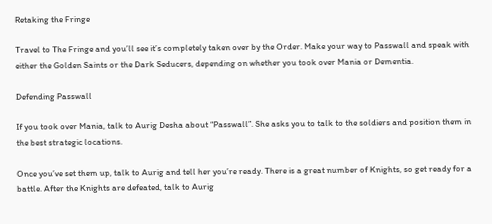Retaking the Fringe

Travel to The Fringe and you’ll see it’s completely taken over by the Order. Make your way to Passwall and speak with either the Golden Saints or the Dark Seducers, depending on whether you took over Mania or Dementia.

Defending Passwall

If you took over Mania, talk to Aurig Desha about “Passwall”. She asks you to talk to the soldiers and position them in the best strategic locations.

Once you’ve set them up, talk to Aurig and tell her you’re ready. There is a great number of Knights, so get ready for a battle. After the Knights are defeated, talk to Aurig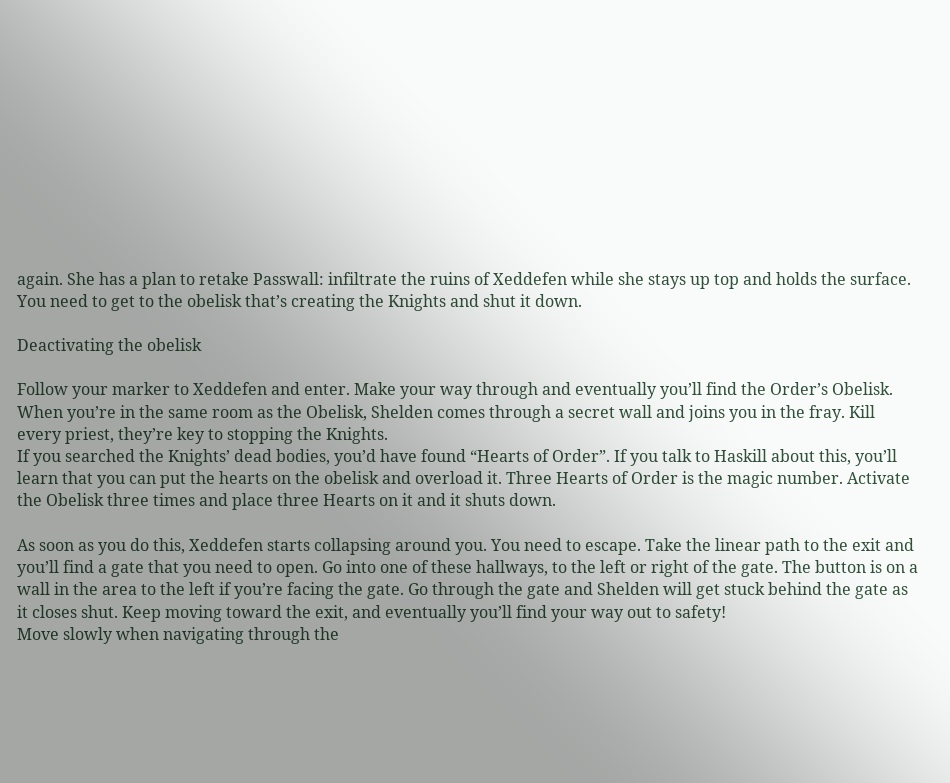again. She has a plan to retake Passwall: infiltrate the ruins of Xeddefen while she stays up top and holds the surface. You need to get to the obelisk that’s creating the Knights and shut it down.

Deactivating the obelisk

Follow your marker to Xeddefen and enter. Make your way through and eventually you’ll find the Order’s Obelisk. When you’re in the same room as the Obelisk, Shelden comes through a secret wall and joins you in the fray. Kill every priest, they’re key to stopping the Knights.
If you searched the Knights’ dead bodies, you’d have found “Hearts of Order”. If you talk to Haskill about this, you’ll learn that you can put the hearts on the obelisk and overload it. Three Hearts of Order is the magic number. Activate the Obelisk three times and place three Hearts on it and it shuts down.

As soon as you do this, Xeddefen starts collapsing around you. You need to escape. Take the linear path to the exit and you’ll find a gate that you need to open. Go into one of these hallways, to the left or right of the gate. The button is on a wall in the area to the left if you’re facing the gate. Go through the gate and Shelden will get stuck behind the gate as it closes shut. Keep moving toward the exit, and eventually you’ll find your way out to safety!
Move slowly when navigating through the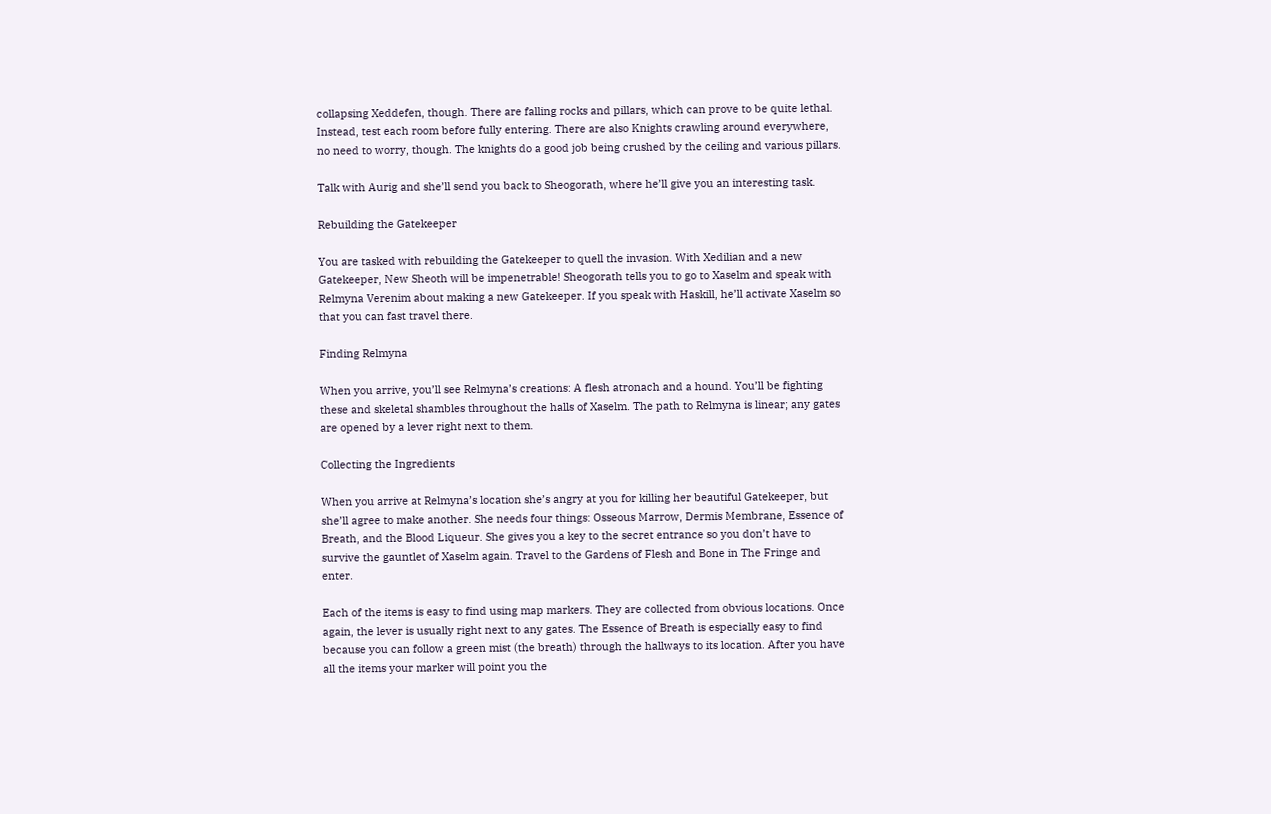collapsing Xeddefen, though. There are falling rocks and pillars, which can prove to be quite lethal. Instead, test each room before fully entering. There are also Knights crawling around everywhere, no need to worry, though. The knights do a good job being crushed by the ceiling and various pillars.

Talk with Aurig and she’ll send you back to Sheogorath, where he’ll give you an interesting task.

Rebuilding the Gatekeeper

You are tasked with rebuilding the Gatekeeper to quell the invasion. With Xedilian and a new Gatekeeper, New Sheoth will be impenetrable! Sheogorath tells you to go to Xaselm and speak with Relmyna Verenim about making a new Gatekeeper. If you speak with Haskill, he’ll activate Xaselm so that you can fast travel there.

Finding Relmyna

When you arrive, you’ll see Relmyna’s creations: A flesh atronach and a hound. You’ll be fighting these and skeletal shambles throughout the halls of Xaselm. The path to Relmyna is linear; any gates are opened by a lever right next to them.

Collecting the Ingredients

When you arrive at Relmyna’s location she’s angry at you for killing her beautiful Gatekeeper, but she’ll agree to make another. She needs four things: Osseous Marrow, Dermis Membrane, Essence of Breath, and the Blood Liqueur. She gives you a key to the secret entrance so you don’t have to survive the gauntlet of Xaselm again. Travel to the Gardens of Flesh and Bone in The Fringe and enter.

Each of the items is easy to find using map markers. They are collected from obvious locations. Once again, the lever is usually right next to any gates. The Essence of Breath is especially easy to find because you can follow a green mist (the breath) through the hallways to its location. After you have all the items your marker will point you the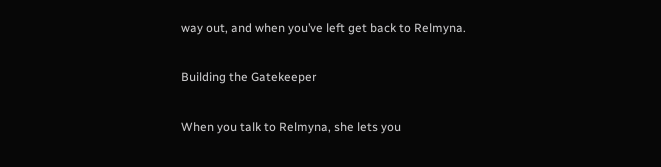way out, and when you’ve left get back to Relmyna.

Building the Gatekeeper

When you talk to Relmyna, she lets you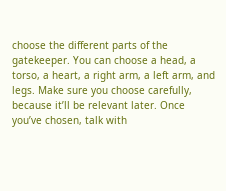choose the different parts of the gatekeeper. You can choose a head, a torso, a heart, a right arm, a left arm, and legs. Make sure you choose carefully, because it’ll be relevant later. Once you’ve chosen, talk with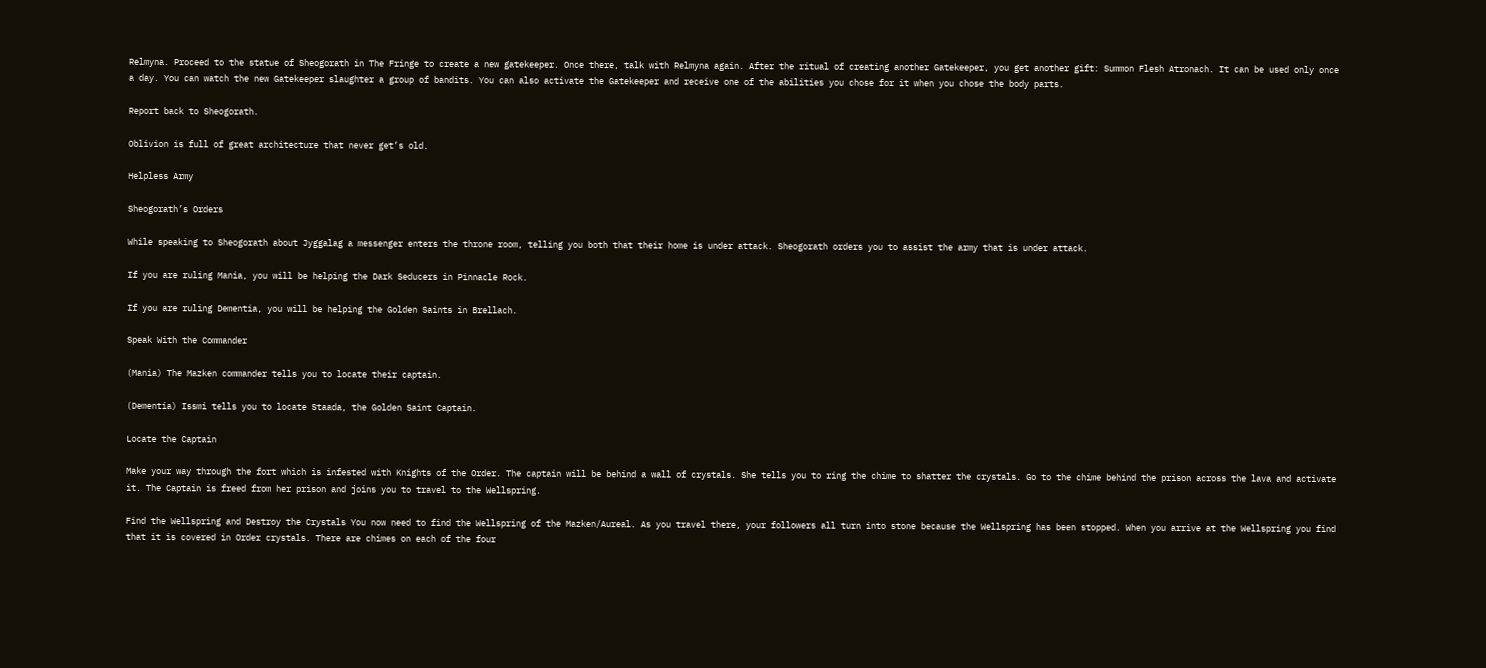Relmyna. Proceed to the statue of Sheogorath in The Fringe to create a new gatekeeper. Once there, talk with Relmyna again. After the ritual of creating another Gatekeeper, you get another gift: Summon Flesh Atronach. It can be used only once a day. You can watch the new Gatekeeper slaughter a group of bandits. You can also activate the Gatekeeper and receive one of the abilities you chose for it when you chose the body parts.

Report back to Sheogorath.

Oblivion is full of great architecture that never get’s old.

Helpless Army

Sheogorath’s Orders

While speaking to Sheogorath about Jyggalag a messenger enters the throne room, telling you both that their home is under attack. Sheogorath orders you to assist the army that is under attack.

If you are ruling Mania, you will be helping the Dark Seducers in Pinnacle Rock.

If you are ruling Dementia, you will be helping the Golden Saints in Brellach.

Speak With the Commander

(Mania) The Mazken commander tells you to locate their captain.

(Dementia) Issmi tells you to locate Staada, the Golden Saint Captain.

Locate the Captain

Make your way through the fort which is infested with Knights of the Order. The captain will be behind a wall of crystals. She tells you to ring the chime to shatter the crystals. Go to the chime behind the prison across the lava and activate it. The Captain is freed from her prison and joins you to travel to the Wellspring.

Find the Wellspring and Destroy the Crystals You now need to find the Wellspring of the Mazken/Aureal. As you travel there, your followers all turn into stone because the Wellspring has been stopped. When you arrive at the Wellspring you find that it is covered in Order crystals. There are chimes on each of the four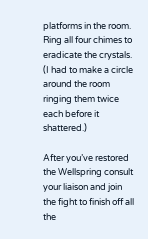platforms in the room. Ring all four chimes to eradicate the crystals. (I had to make a circle around the room ringing them twice each before it shattered.)

After you’ve restored the Wellspring consult your liaison and join the fight to finish off all the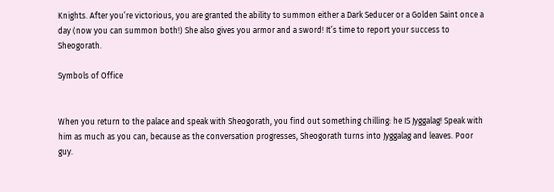Knights. After you’re victorious, you are granted the ability to summon either a Dark Seducer or a Golden Saint once a day (now you can summon both!) She also gives you armor and a sword! It’s time to report your success to Sheogorath.

Symbols of Office


When you return to the palace and speak with Sheogorath, you find out something chilling: he IS Jyggalag! Speak with him as much as you can, because as the conversation progresses, Sheogorath turns into Jyggalag and leaves. Poor guy.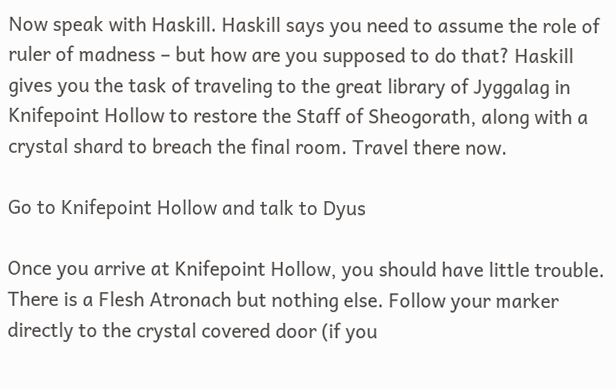Now speak with Haskill. Haskill says you need to assume the role of ruler of madness – but how are you supposed to do that? Haskill gives you the task of traveling to the great library of Jyggalag in Knifepoint Hollow to restore the Staff of Sheogorath, along with a crystal shard to breach the final room. Travel there now.

Go to Knifepoint Hollow and talk to Dyus

Once you arrive at Knifepoint Hollow, you should have little trouble. There is a Flesh Atronach but nothing else. Follow your marker directly to the crystal covered door (if you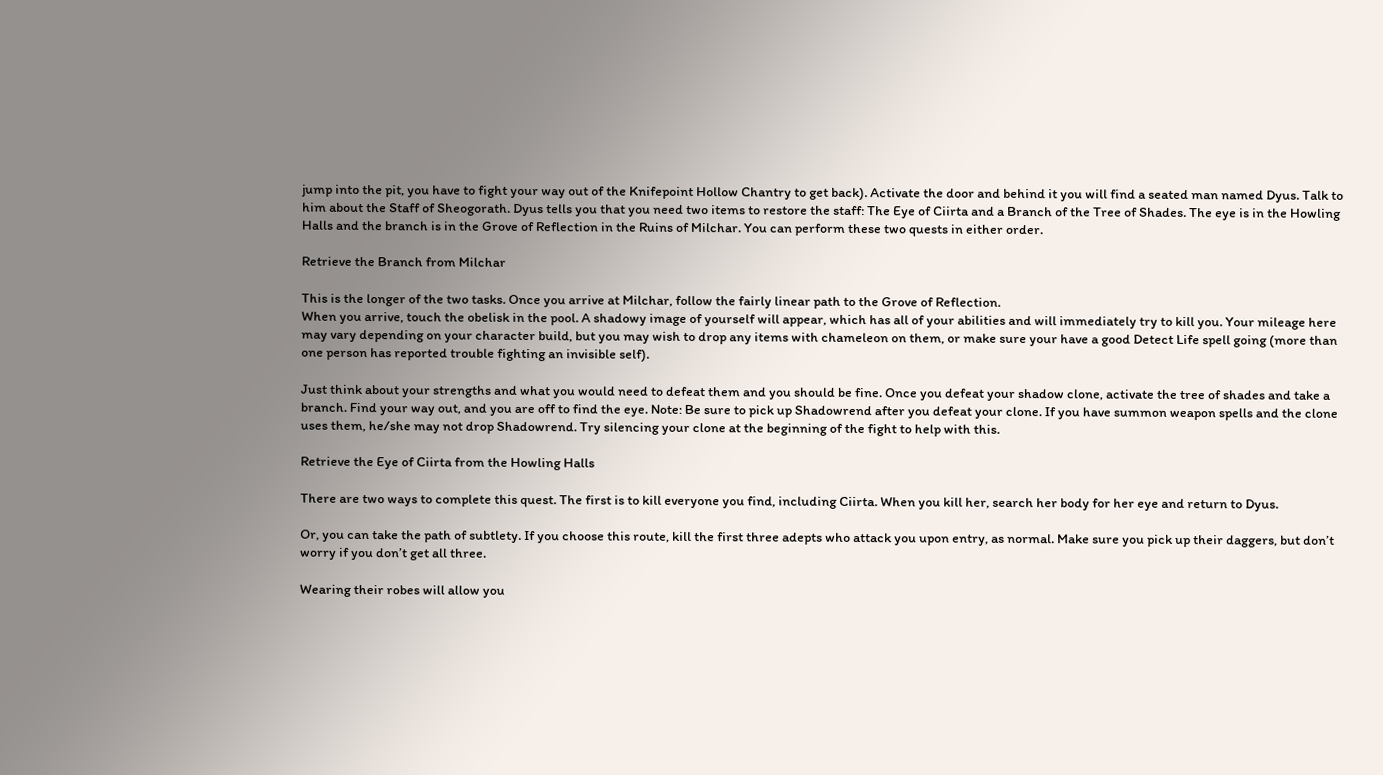jump into the pit, you have to fight your way out of the Knifepoint Hollow Chantry to get back). Activate the door and behind it you will find a seated man named Dyus. Talk to him about the Staff of Sheogorath. Dyus tells you that you need two items to restore the staff: The Eye of Ciirta and a Branch of the Tree of Shades. The eye is in the Howling Halls and the branch is in the Grove of Reflection in the Ruins of Milchar. You can perform these two quests in either order.

Retrieve the Branch from Milchar

This is the longer of the two tasks. Once you arrive at Milchar, follow the fairly linear path to the Grove of Reflection.
When you arrive, touch the obelisk in the pool. A shadowy image of yourself will appear, which has all of your abilities and will immediately try to kill you. Your mileage here may vary depending on your character build, but you may wish to drop any items with chameleon on them, or make sure your have a good Detect Life spell going (more than one person has reported trouble fighting an invisible self).

Just think about your strengths and what you would need to defeat them and you should be fine. Once you defeat your shadow clone, activate the tree of shades and take a branch. Find your way out, and you are off to find the eye. Note: Be sure to pick up Shadowrend after you defeat your clone. If you have summon weapon spells and the clone uses them, he/she may not drop Shadowrend. Try silencing your clone at the beginning of the fight to help with this.

Retrieve the Eye of Ciirta from the Howling Halls

There are two ways to complete this quest. The first is to kill everyone you find, including Ciirta. When you kill her, search her body for her eye and return to Dyus.

Or, you can take the path of subtlety. If you choose this route, kill the first three adepts who attack you upon entry, as normal. Make sure you pick up their daggers, but don’t worry if you don’t get all three.

Wearing their robes will allow you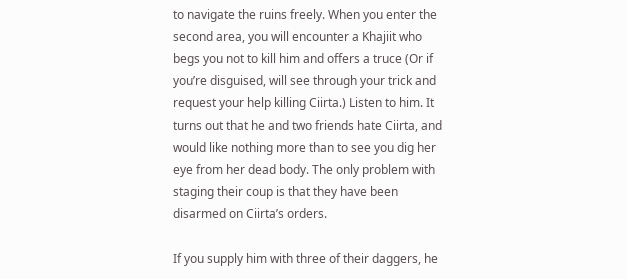to navigate the ruins freely. When you enter the second area, you will encounter a Khajiit who begs you not to kill him and offers a truce (Or if you’re disguised, will see through your trick and request your help killing Ciirta.) Listen to him. It turns out that he and two friends hate Ciirta, and would like nothing more than to see you dig her eye from her dead body. The only problem with staging their coup is that they have been disarmed on Ciirta’s orders.

If you supply him with three of their daggers, he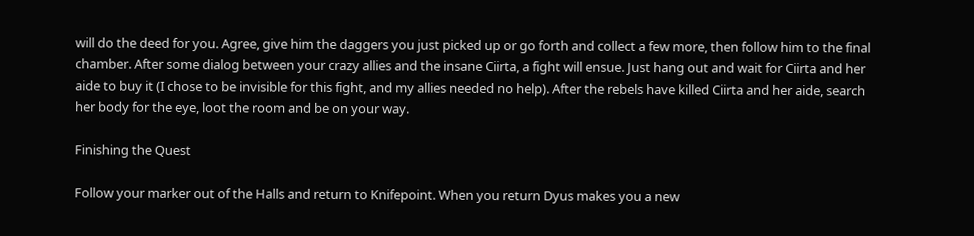will do the deed for you. Agree, give him the daggers you just picked up or go forth and collect a few more, then follow him to the final chamber. After some dialog between your crazy allies and the insane Ciirta, a fight will ensue. Just hang out and wait for Ciirta and her aide to buy it (I chose to be invisible for this fight, and my allies needed no help). After the rebels have killed Ciirta and her aide, search her body for the eye, loot the room and be on your way.

Finishing the Quest

Follow your marker out of the Halls and return to Knifepoint. When you return Dyus makes you a new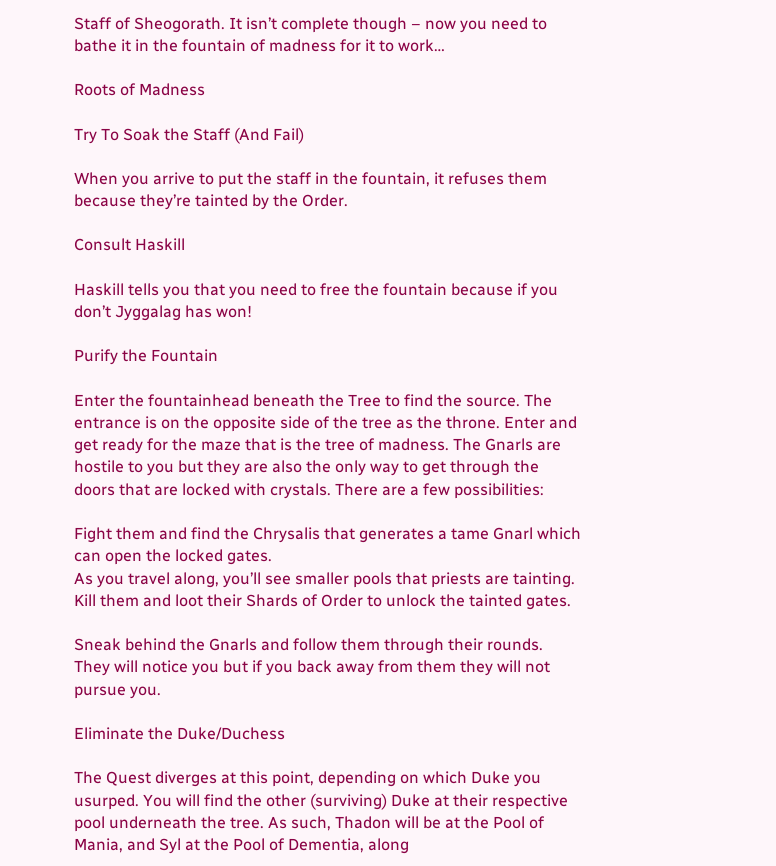Staff of Sheogorath. It isn’t complete though – now you need to bathe it in the fountain of madness for it to work…

Roots of Madness

Try To Soak the Staff (And Fail)

When you arrive to put the staff in the fountain, it refuses them because they’re tainted by the Order.

Consult Haskill

Haskill tells you that you need to free the fountain because if you don’t Jyggalag has won!

Purify the Fountain

Enter the fountainhead beneath the Tree to find the source. The entrance is on the opposite side of the tree as the throne. Enter and get ready for the maze that is the tree of madness. The Gnarls are hostile to you but they are also the only way to get through the doors that are locked with crystals. There are a few possibilities:

Fight them and find the Chrysalis that generates a tame Gnarl which can open the locked gates.
As you travel along, you’ll see smaller pools that priests are tainting. Kill them and loot their Shards of Order to unlock the tainted gates.

Sneak behind the Gnarls and follow them through their rounds. They will notice you but if you back away from them they will not pursue you.

Eliminate the Duke/Duchess

The Quest diverges at this point, depending on which Duke you usurped. You will find the other (surviving) Duke at their respective pool underneath the tree. As such, Thadon will be at the Pool of Mania, and Syl at the Pool of Dementia, along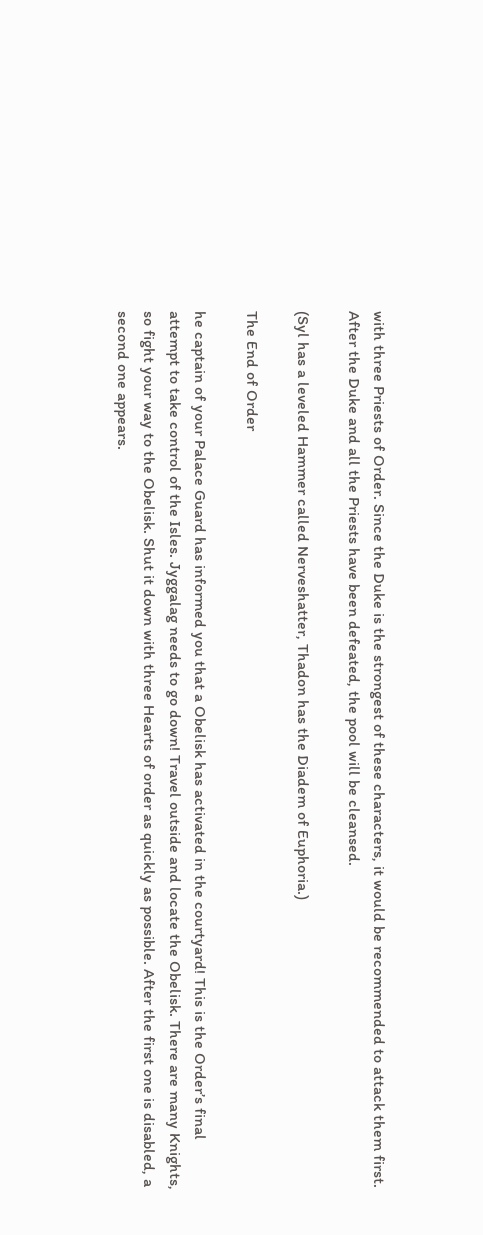with three Priests of Order. Since the Duke is the strongest of these characters, it would be recommended to attack them first. After the Duke and all the Priests have been defeated, the pool will be cleansed.

(Syl has a leveled Hammer called Nerveshatter, Thadon has the Diadem of Euphoria.)

The End of Order

he captain of your Palace Guard has informed you that a Obelisk has activated in the courtyard! This is the Order’s final attempt to take control of the Isles. Jyggalag needs to go down! Travel outside and locate the Obelisk. There are many Knights, so fight your way to the Obelisk. Shut it down with three Hearts of order as quickly as possible. After the first one is disabled, a second one appears.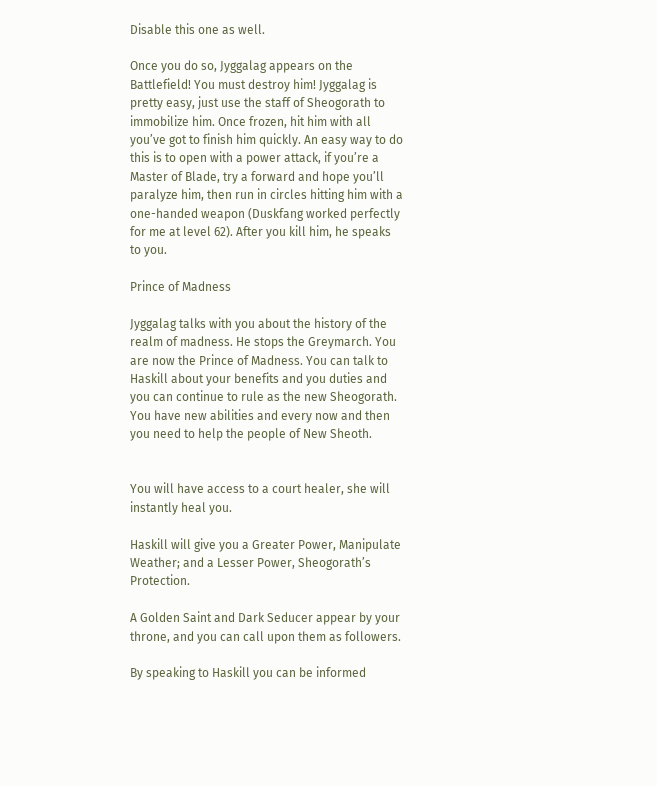Disable this one as well.

Once you do so, Jyggalag appears on the Battlefield! You must destroy him! Jyggalag is pretty easy, just use the staff of Sheogorath to immobilize him. Once frozen, hit him with all you’ve got to finish him quickly. An easy way to do this is to open with a power attack, if you’re a Master of Blade, try a forward and hope you’ll paralyze him, then run in circles hitting him with a one-handed weapon (Duskfang worked perfectly for me at level 62). After you kill him, he speaks to you.

Prince of Madness

Jyggalag talks with you about the history of the realm of madness. He stops the Greymarch. You are now the Prince of Madness. You can talk to Haskill about your benefits and you duties and you can continue to rule as the new Sheogorath. You have new abilities and every now and then you need to help the people of New Sheoth.


You will have access to a court healer, she will instantly heal you.

Haskill will give you a Greater Power, Manipulate Weather; and a Lesser Power, Sheogorath’s Protection.

A Golden Saint and Dark Seducer appear by your throne, and you can call upon them as followers.

By speaking to Haskill you can be informed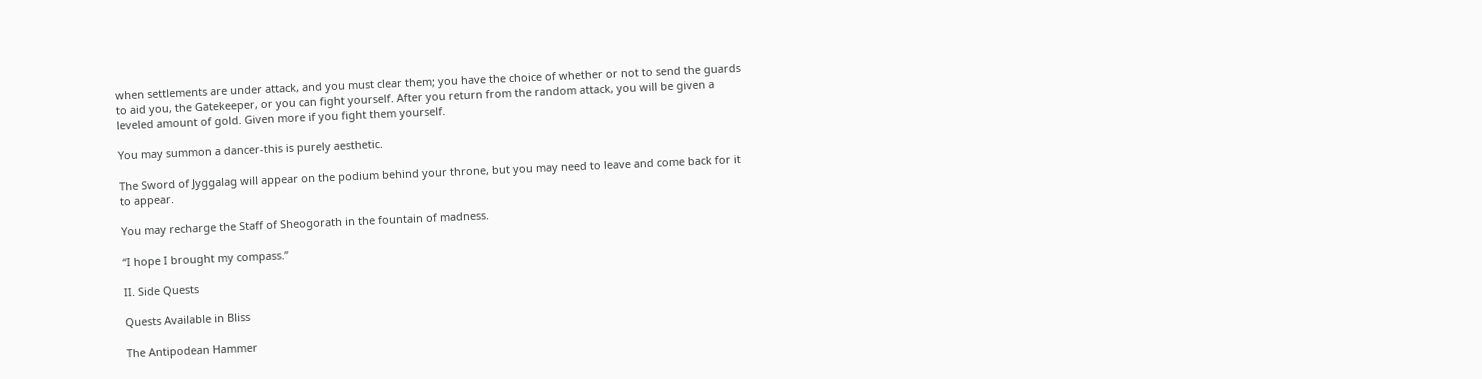when settlements are under attack, and you must clear them; you have the choice of whether or not to send the guards to aid you, the Gatekeeper, or you can fight yourself. After you return from the random attack, you will be given a leveled amount of gold. Given more if you fight them yourself.

You may summon a dancer-this is purely aesthetic.

The Sword of Jyggalag will appear on the podium behind your throne, but you may need to leave and come back for it to appear.

You may recharge the Staff of Sheogorath in the fountain of madness.

“I hope I brought my compass.”

II. Side Quests

Quests Available in Bliss

The Antipodean Hammer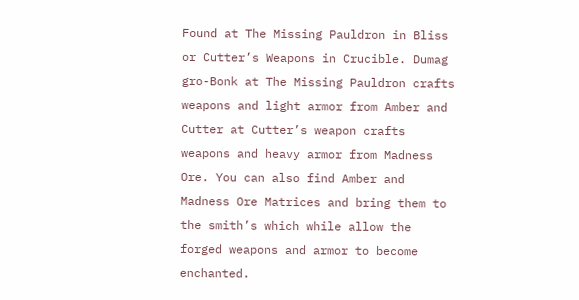Found at The Missing Pauldron in Bliss or Cutter’s Weapons in Crucible. Dumag gro-Bonk at The Missing Pauldron crafts weapons and light armor from Amber and Cutter at Cutter’s weapon crafts weapons and heavy armor from Madness Ore. You can also find Amber and Madness Ore Matrices and bring them to the smith’s which while allow the forged weapons and armor to become enchanted.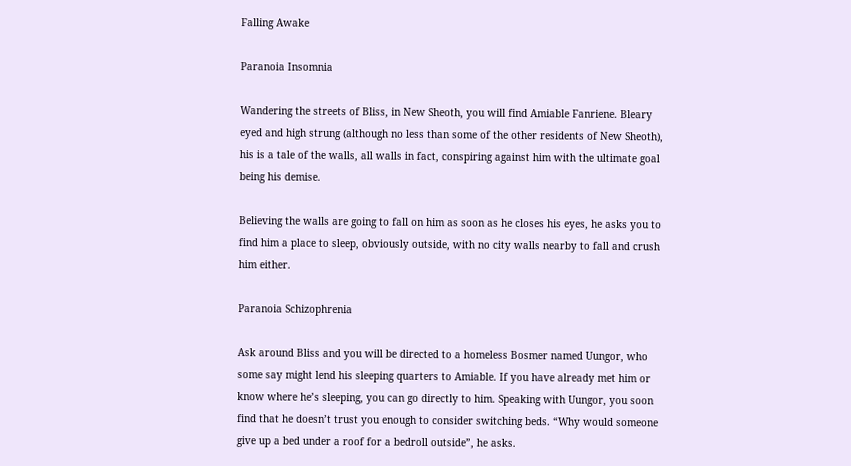Falling Awake

Paranoia Insomnia

Wandering the streets of Bliss, in New Sheoth, you will find Amiable Fanriene. Bleary eyed and high strung (although no less than some of the other residents of New Sheoth), his is a tale of the walls, all walls in fact, conspiring against him with the ultimate goal being his demise.

Believing the walls are going to fall on him as soon as he closes his eyes, he asks you to find him a place to sleep, obviously outside, with no city walls nearby to fall and crush him either.

Paranoia Schizophrenia

Ask around Bliss and you will be directed to a homeless Bosmer named Uungor, who some say might lend his sleeping quarters to Amiable. If you have already met him or know where he’s sleeping, you can go directly to him. Speaking with Uungor, you soon find that he doesn’t trust you enough to consider switching beds. “Why would someone give up a bed under a roof for a bedroll outside”, he asks.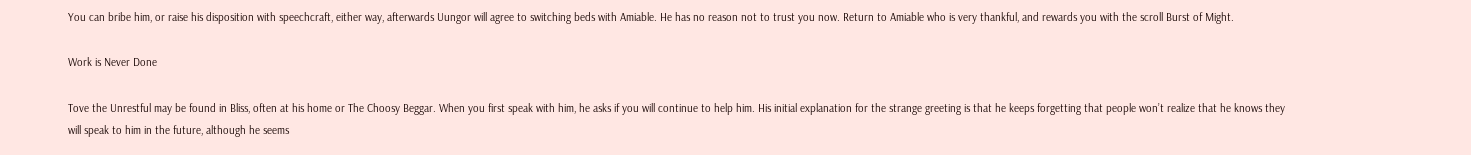You can bribe him, or raise his disposition with speechcraft, either way, afterwards Uungor will agree to switching beds with Amiable. He has no reason not to trust you now. Return to Amiable who is very thankful, and rewards you with the scroll Burst of Might.

Work is Never Done

Tove the Unrestful may be found in Bliss, often at his home or The Choosy Beggar. When you first speak with him, he asks if you will continue to help him. His initial explanation for the strange greeting is that he keeps forgetting that people won’t realize that he knows they will speak to him in the future, although he seems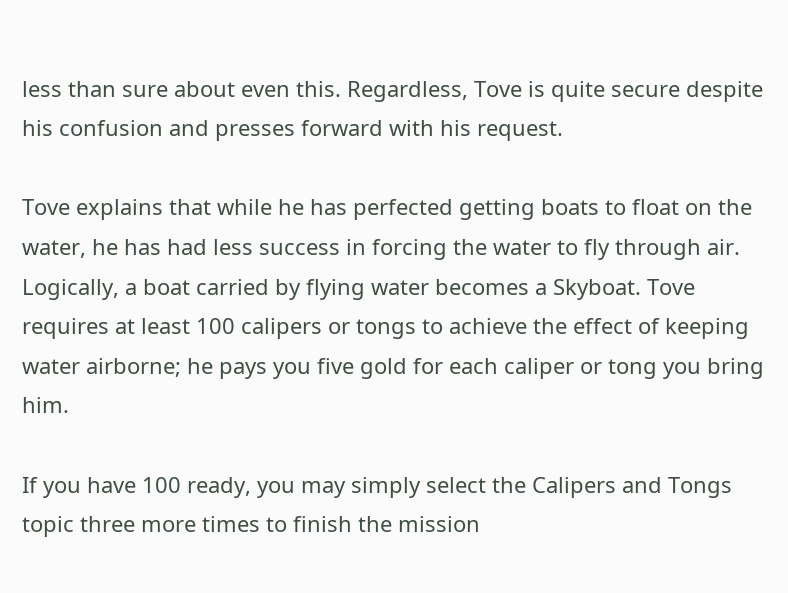less than sure about even this. Regardless, Tove is quite secure despite his confusion and presses forward with his request.

Tove explains that while he has perfected getting boats to float on the water, he has had less success in forcing the water to fly through air. Logically, a boat carried by flying water becomes a Skyboat. Tove requires at least 100 calipers or tongs to achieve the effect of keeping water airborne; he pays you five gold for each caliper or tong you bring him.

If you have 100 ready, you may simply select the Calipers and Tongs topic three more times to finish the mission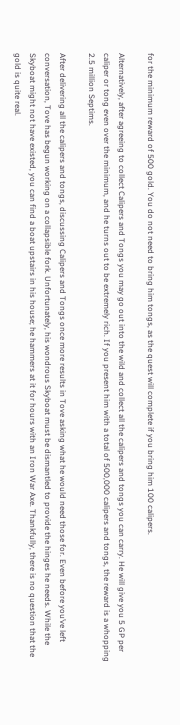for the minimum reward of 500 gold. You do not need to bring him tongs, as the quest will complete if you bring him 100 calipers.

Alternatively, after agreeing to collect Calipers and Tongs you may go out into the wild and collect all the calipers and tongs you can carry. He will give you 5 GP per caliper or tong even over the minimum, and he turns out to be extremely rich. If you present him with a total of 500,000 calipers and tongs, the reward is a whopping 2.5 million Septims.

After delivering all the calipers and tongs, discussing Calipers and Tongs once more results in Tove asking what he would need those for. Even before you’ve left conversation, Tove has begun working on a collapsible fork. Unfortunately, his wondrous Skyboat must be dismantled to provide the hinges he needs. While the Skyboat might not have existed, you can find a boat upstairs in his house; he hammers at it for hours with an Iron War Axe. Thankfully, there is no question that the gold is quite real.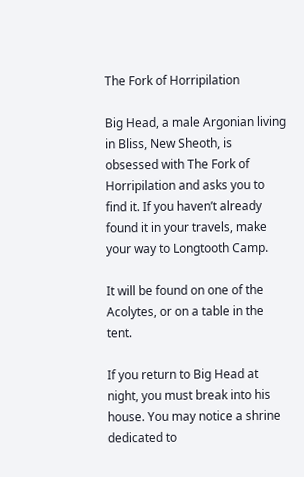The Fork of Horripilation

Big Head, a male Argonian living in Bliss, New Sheoth, is obsessed with The Fork of Horripilation and asks you to find it. If you haven’t already found it in your travels, make your way to Longtooth Camp.

It will be found on one of the Acolytes, or on a table in the tent.

If you return to Big Head at night, you must break into his house. You may notice a shrine dedicated to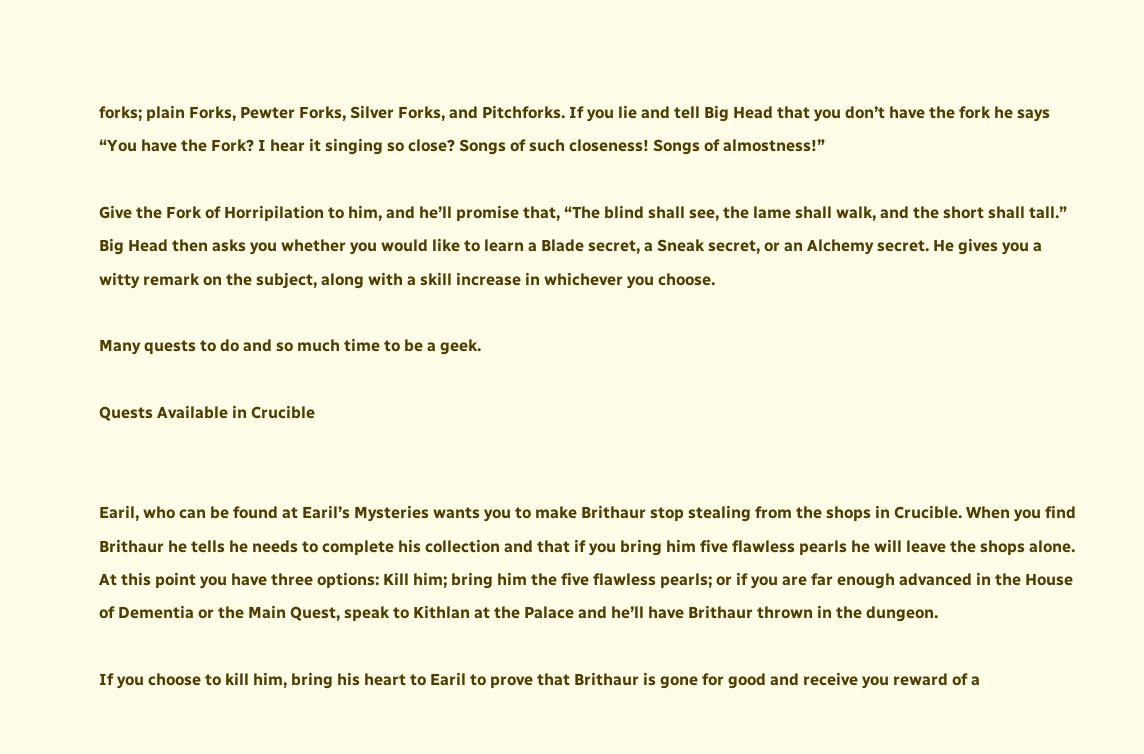forks; plain Forks, Pewter Forks, Silver Forks, and Pitchforks. If you lie and tell Big Head that you don’t have the fork he says “You have the Fork? I hear it singing so close? Songs of such closeness! Songs of almostness!”

Give the Fork of Horripilation to him, and he’ll promise that, “The blind shall see, the lame shall walk, and the short shall tall.” Big Head then asks you whether you would like to learn a Blade secret, a Sneak secret, or an Alchemy secret. He gives you a witty remark on the subject, along with a skill increase in whichever you choose.

Many quests to do and so much time to be a geek.

Quests Available in Crucible


Earil, who can be found at Earil’s Mysteries wants you to make Brithaur stop stealing from the shops in Crucible. When you find Brithaur he tells he needs to complete his collection and that if you bring him five flawless pearls he will leave the shops alone. At this point you have three options: Kill him; bring him the five flawless pearls; or if you are far enough advanced in the House of Dementia or the Main Quest, speak to Kithlan at the Palace and he’ll have Brithaur thrown in the dungeon.

If you choose to kill him, bring his heart to Earil to prove that Brithaur is gone for good and receive you reward of a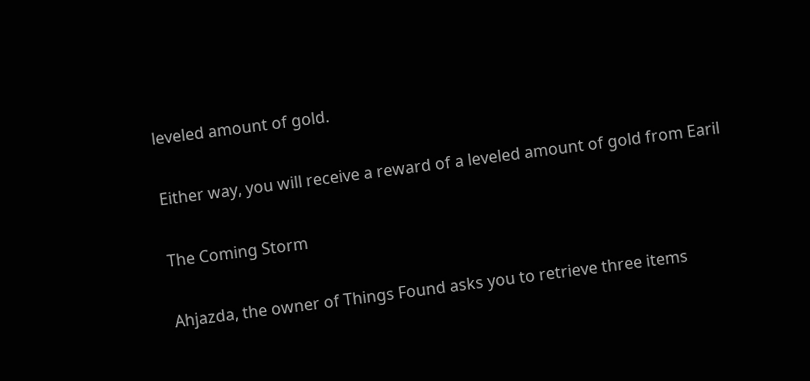leveled amount of gold.

Either way, you will receive a reward of a leveled amount of gold from Earil

The Coming Storm

Ahjazda, the owner of Things Found asks you to retrieve three items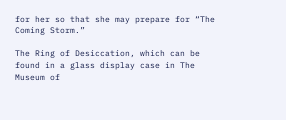for her so that she may prepare for “The Coming Storm.”

The Ring of Desiccation, which can be found in a glass display case in The Museum of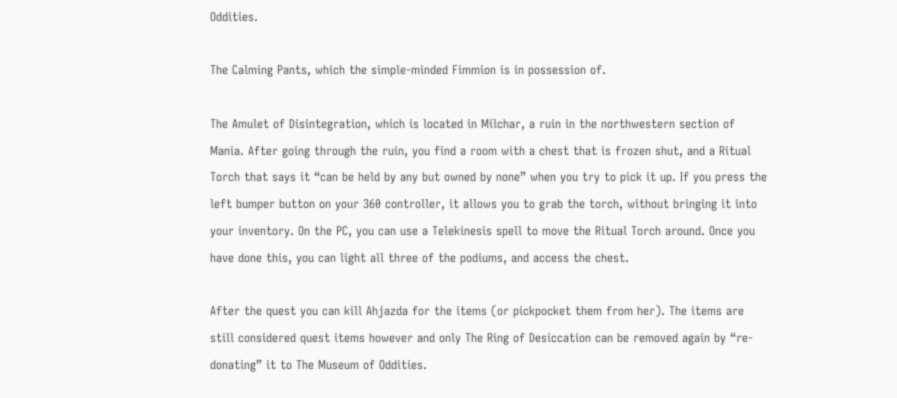Oddities.

The Calming Pants, which the simple-minded Fimmion is in possession of.

The Amulet of Disintegration, which is located in Milchar, a ruin in the northwestern section of Mania. After going through the ruin, you find a room with a chest that is frozen shut, and a Ritual Torch that says it “can be held by any but owned by none” when you try to pick it up. If you press the left bumper button on your 360 controller, it allows you to grab the torch, without bringing it into your inventory. On the PC, you can use a Telekinesis spell to move the Ritual Torch around. Once you have done this, you can light all three of the podiums, and access the chest.

After the quest you can kill Ahjazda for the items (or pickpocket them from her). The items are still considered quest items however and only The Ring of Desiccation can be removed again by “re-donating” it to The Museum of Oddities.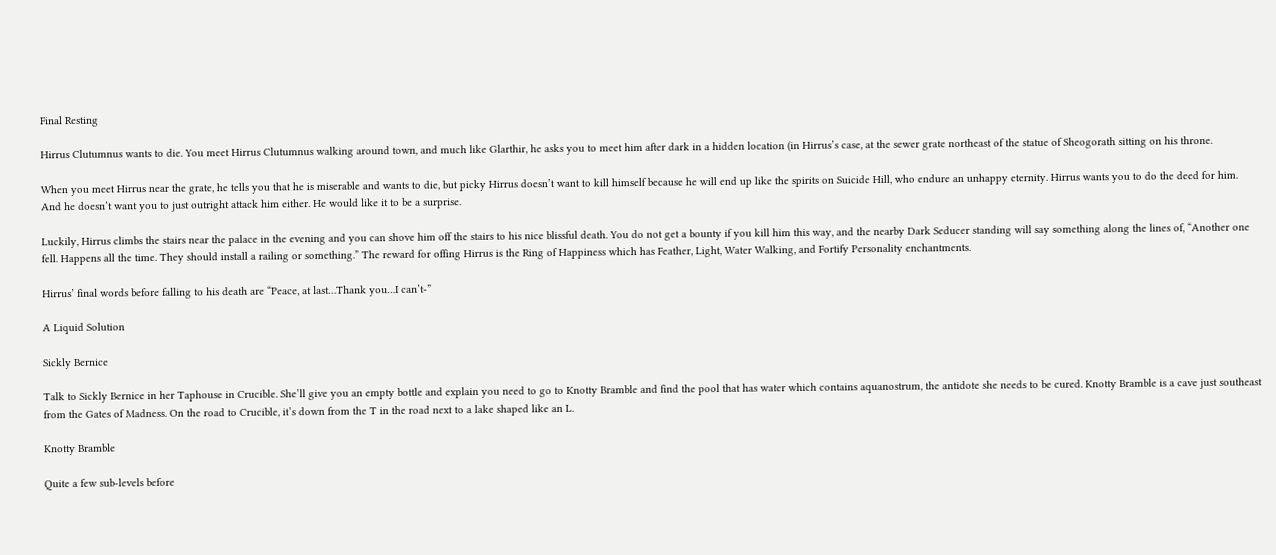Final Resting

Hirrus Clutumnus wants to die. You meet Hirrus Clutumnus walking around town, and much like Glarthir, he asks you to meet him after dark in a hidden location (in Hirrus’s case, at the sewer grate northeast of the statue of Sheogorath sitting on his throne.

When you meet Hirrus near the grate, he tells you that he is miserable and wants to die, but picky Hirrus doesn’t want to kill himself because he will end up like the spirits on Suicide Hill, who endure an unhappy eternity. Hirrus wants you to do the deed for him. And he doesn’t want you to just outright attack him either. He would like it to be a surprise.

Luckily, Hirrus climbs the stairs near the palace in the evening and you can shove him off the stairs to his nice blissful death. You do not get a bounty if you kill him this way, and the nearby Dark Seducer standing will say something along the lines of, “Another one fell. Happens all the time. They should install a railing or something.” The reward for offing Hirrus is the Ring of Happiness which has Feather, Light, Water Walking, and Fortify Personality enchantments.

Hirrus’ final words before falling to his death are “Peace, at last…Thank you…I can’t-”

A Liquid Solution

Sickly Bernice

Talk to Sickly Bernice in her Taphouse in Crucible. She’ll give you an empty bottle and explain you need to go to Knotty Bramble and find the pool that has water which contains aquanostrum, the antidote she needs to be cured. Knotty Bramble is a cave just southeast from the Gates of Madness. On the road to Crucible, it’s down from the T in the road next to a lake shaped like an L.

Knotty Bramble

Quite a few sub-levels before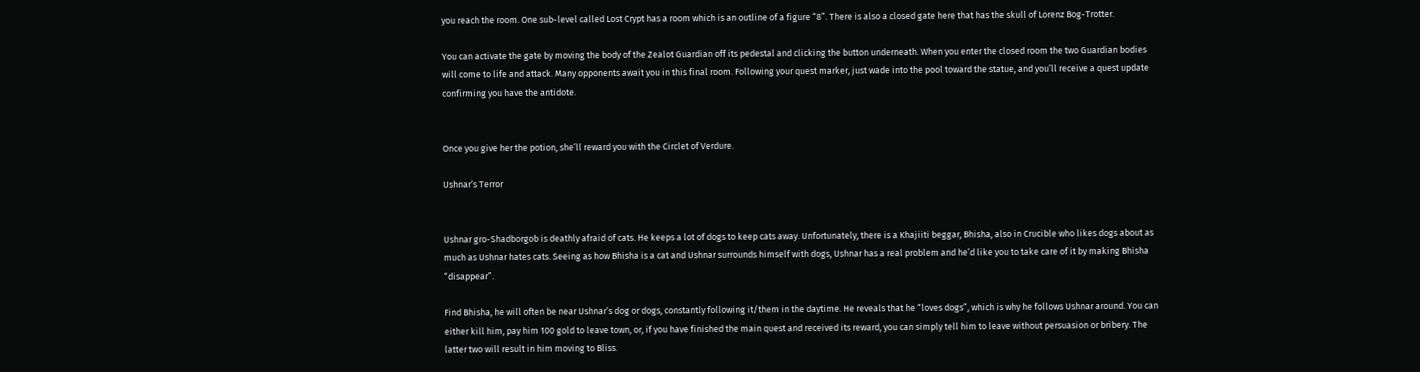you reach the room. One sub-level called Lost Crypt has a room which is an outline of a figure “8”. There is also a closed gate here that has the skull of Lorenz Bog-Trotter.

You can activate the gate by moving the body of the Zealot Guardian off its pedestal and clicking the button underneath. When you enter the closed room the two Guardian bodies will come to life and attack. Many opponents await you in this final room. Following your quest marker, just wade into the pool toward the statue, and you’ll receive a quest update confirming you have the antidote.


Once you give her the potion, she’ll reward you with the Circlet of Verdure.

Ushnar’s Terror


Ushnar gro-Shadborgob is deathly afraid of cats. He keeps a lot of dogs to keep cats away. Unfortunately, there is a Khajiiti beggar, Bhisha, also in Crucible who likes dogs about as much as Ushnar hates cats. Seeing as how Bhisha is a cat and Ushnar surrounds himself with dogs, Ushnar has a real problem and he’d like you to take care of it by making Bhisha “disappear”.

Find Bhisha, he will often be near Ushnar’s dog or dogs, constantly following it/them in the daytime. He reveals that he “loves dogs”, which is why he follows Ushnar around. You can either kill him, pay him 100 gold to leave town, or, if you have finished the main quest and received its reward, you can simply tell him to leave without persuasion or bribery. The latter two will result in him moving to Bliss.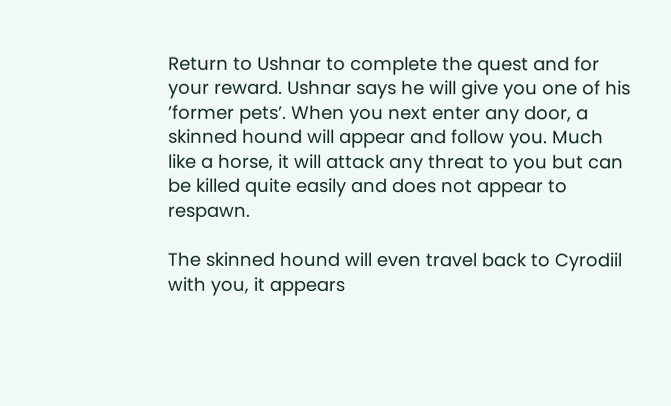Return to Ushnar to complete the quest and for your reward. Ushnar says he will give you one of his ’former pets’. When you next enter any door, a skinned hound will appear and follow you. Much like a horse, it will attack any threat to you but can be killed quite easily and does not appear to respawn.

The skinned hound will even travel back to Cyrodiil with you, it appears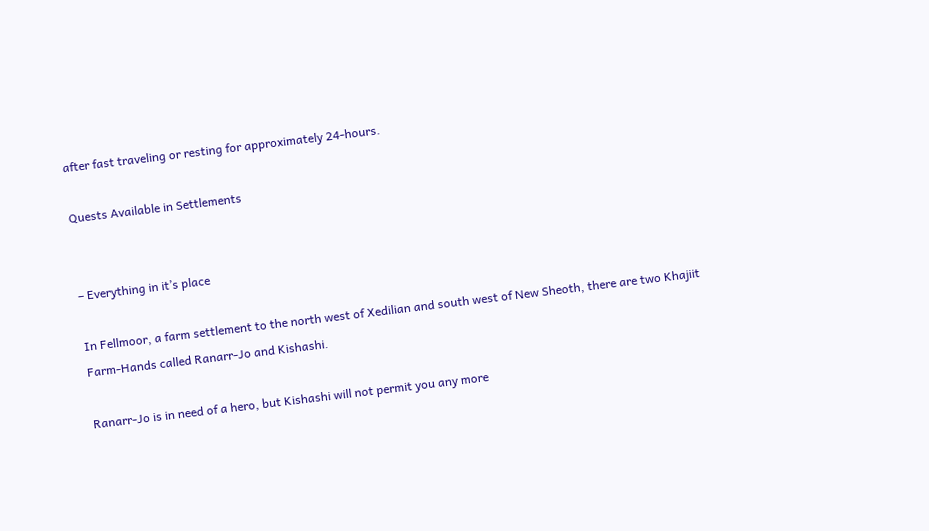after fast traveling or resting for approximately 24-hours.

Quests Available in Settlements


– Everything in it’s place

In Fellmoor, a farm settlement to the north west of Xedilian and south west of New Sheoth, there are two Khajiit Farm-Hands called Ranarr-Jo and Kishashi.

Ranarr-Jo is in need of a hero, but Kishashi will not permit you any more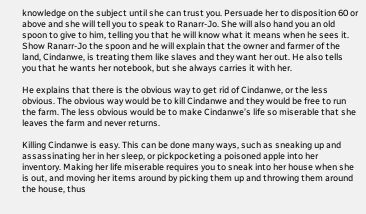knowledge on the subject until she can trust you. Persuade her to disposition 60 or above and she will tell you to speak to Ranarr-Jo. She will also hand you an old spoon to give to him, telling you that he will know what it means when he sees it. Show Ranarr-Jo the spoon and he will explain that the owner and farmer of the land, Cindanwe, is treating them like slaves and they want her out. He also tells you that he wants her notebook, but she always carries it with her.

He explains that there is the obvious way to get rid of Cindanwe, or the less obvious. The obvious way would be to kill Cindanwe and they would be free to run the farm. The less obvious would be to make Cindanwe’s life so miserable that she leaves the farm and never returns.

Killing Cindanwe is easy. This can be done many ways, such as sneaking up and assassinating her in her sleep, or pickpocketing a poisoned apple into her inventory. Making her life miserable requires you to sneak into her house when she is out, and moving her items around by picking them up and throwing them around the house, thus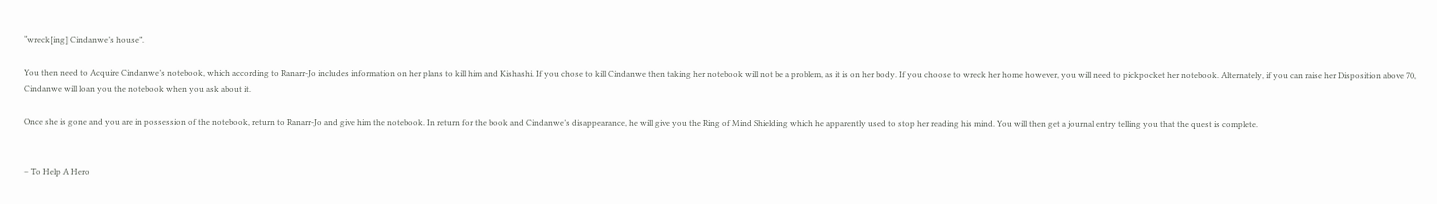“wreck[ing] Cindanwe’s house”.

You then need to Acquire Cindanwe’s notebook, which according to Ranarr-Jo includes information on her plans to kill him and Kishashi. If you chose to kill Cindanwe then taking her notebook will not be a problem, as it is on her body. If you choose to wreck her home however, you will need to pickpocket her notebook. Alternately, if you can raise her Disposition above 70, Cindanwe will loan you the notebook when you ask about it.

Once she is gone and you are in possession of the notebook, return to Ranarr-Jo and give him the notebook. In return for the book and Cindanwe’s disappearance, he will give you the Ring of Mind Shielding which he apparently used to stop her reading his mind. You will then get a journal entry telling you that the quest is complete.


– To Help A Hero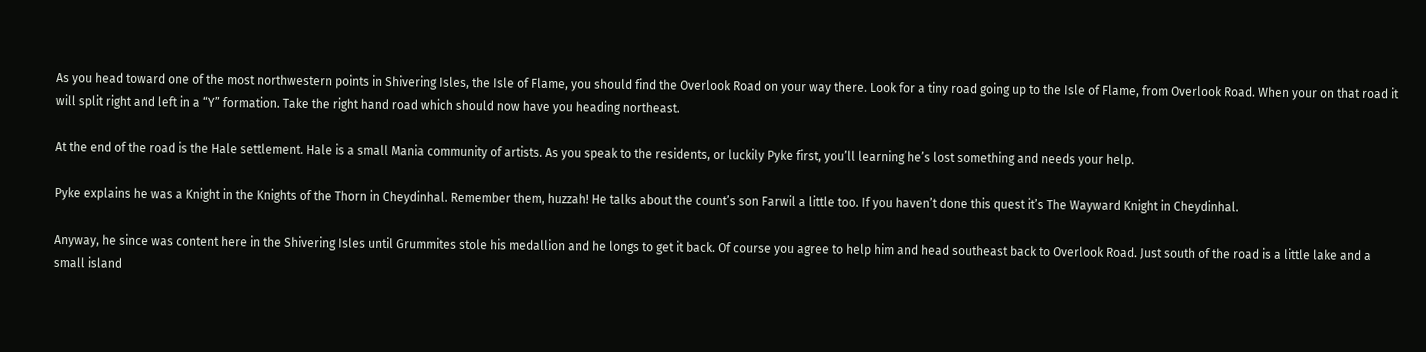As you head toward one of the most northwestern points in Shivering Isles, the Isle of Flame, you should find the Overlook Road on your way there. Look for a tiny road going up to the Isle of Flame, from Overlook Road. When your on that road it will split right and left in a “Y” formation. Take the right hand road which should now have you heading northeast.

At the end of the road is the Hale settlement. Hale is a small Mania community of artists. As you speak to the residents, or luckily Pyke first, you’ll learning he’s lost something and needs your help.

Pyke explains he was a Knight in the Knights of the Thorn in Cheydinhal. Remember them, huzzah! He talks about the count’s son Farwil a little too. If you haven’t done this quest it’s The Wayward Knight in Cheydinhal.

Anyway, he since was content here in the Shivering Isles until Grummites stole his medallion and he longs to get it back. Of course you agree to help him and head southeast back to Overlook Road. Just south of the road is a little lake and a small island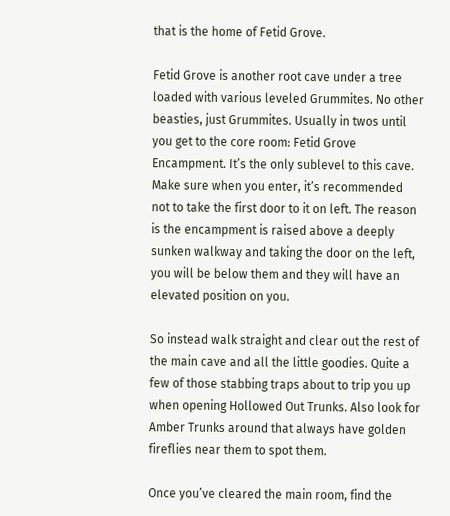that is the home of Fetid Grove.

Fetid Grove is another root cave under a tree loaded with various leveled Grummites. No other beasties, just Grummites. Usually in twos until you get to the core room: Fetid Grove Encampment. It’s the only sublevel to this cave. Make sure when you enter, it’s recommended not to take the first door to it on left. The reason is the encampment is raised above a deeply sunken walkway and taking the door on the left, you will be below them and they will have an elevated position on you.

So instead walk straight and clear out the rest of the main cave and all the little goodies. Quite a few of those stabbing traps about to trip you up when opening Hollowed Out Trunks. Also look for Amber Trunks around that always have golden fireflies near them to spot them.

Once you’ve cleared the main room, find the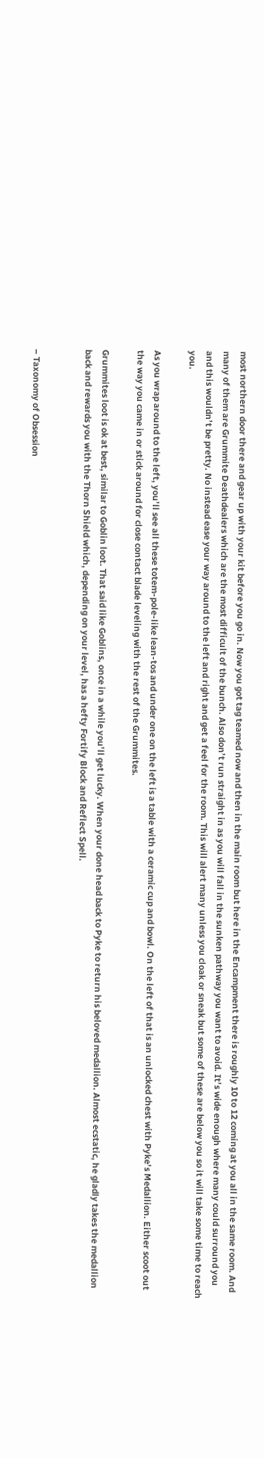most northern door there and gear up with your kit before you go in. Now you got tag teamed now and then in the main room but here in the Encampment there is roughly 10 to 12 coming at you all in the same room. And many of them are Grummite Deathdealers which are the most difficult of the bunch. Also don’t run straight in as you will fall in the sunken pathway you want to avoid. It’s wide enough where many could surround you and this wouldn’t be pretty. No instead ease your way around to the left and right and get a feel for the room. This will alert many unless you cloak or sneak but some of these are below you so it will take some time to reach you.

As you wrap around to the left, you’ll see all these totem-pole-like lean-tos and under one on the left is a table with a ceramic cup and bowl. On the left of that is an unlocked chest with Pyke’s Medallion. Either scoot out the way you came in or stick around for close contact blade leveling with the rest of the Grummites.

Grummites loot is ok at best, similar to Goblin loot. That said like Goblins, once in a while you’ll get lucky. When your done head back to Pyke to return his beloved medallion. Almost ecstatic, he gladly takes the medallion back and rewards you with the Thorn Shield which, depending on your level, has a hefty Fortify Block and Reflect Spell.


– Taxonomy of Obsession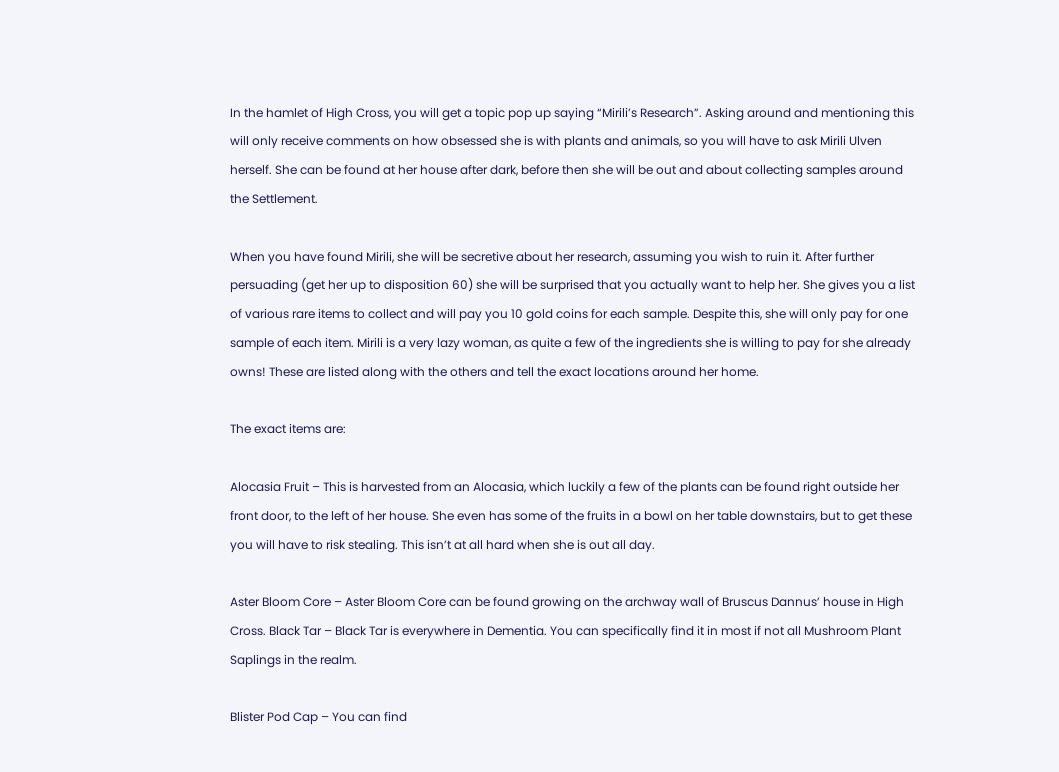In the hamlet of High Cross, you will get a topic pop up saying “Mirili’s Research”. Asking around and mentioning this will only receive comments on how obsessed she is with plants and animals, so you will have to ask Mirili Ulven herself. She can be found at her house after dark, before then she will be out and about collecting samples around the Settlement.

When you have found Mirili, she will be secretive about her research, assuming you wish to ruin it. After further persuading (get her up to disposition 60) she will be surprised that you actually want to help her. She gives you a list of various rare items to collect and will pay you 10 gold coins for each sample. Despite this, she will only pay for one sample of each item. Mirili is a very lazy woman, as quite a few of the ingredients she is willing to pay for she already owns! These are listed along with the others and tell the exact locations around her home.

The exact items are:

Alocasia Fruit – This is harvested from an Alocasia, which luckily a few of the plants can be found right outside her front door, to the left of her house. She even has some of the fruits in a bowl on her table downstairs, but to get these you will have to risk stealing. This isn’t at all hard when she is out all day.

Aster Bloom Core – Aster Bloom Core can be found growing on the archway wall of Bruscus Dannus’ house in High Cross. Black Tar – Black Tar is everywhere in Dementia. You can specifically find it in most if not all Mushroom Plant Saplings in the realm.

Blister Pod Cap – You can find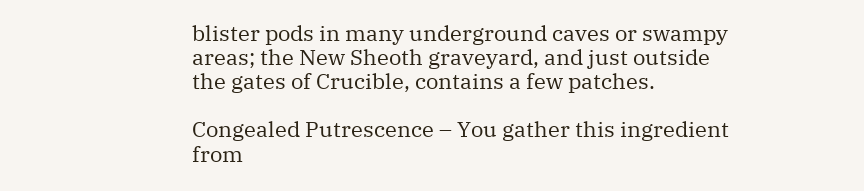blister pods in many underground caves or swampy areas; the New Sheoth graveyard, and just outside the gates of Crucible, contains a few patches.

Congealed Putrescence – You gather this ingredient from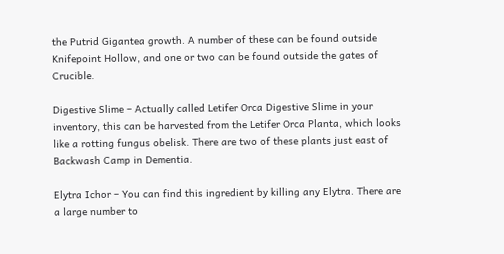the Putrid Gigantea growth. A number of these can be found outside Knifepoint Hollow, and one or two can be found outside the gates of Crucible.

Digestive Slime – Actually called Letifer Orca Digestive Slime in your inventory, this can be harvested from the Letifer Orca Planta, which looks like a rotting fungus obelisk. There are two of these plants just east of Backwash Camp in Dementia.

Elytra Ichor – You can find this ingredient by killing any Elytra. There are a large number to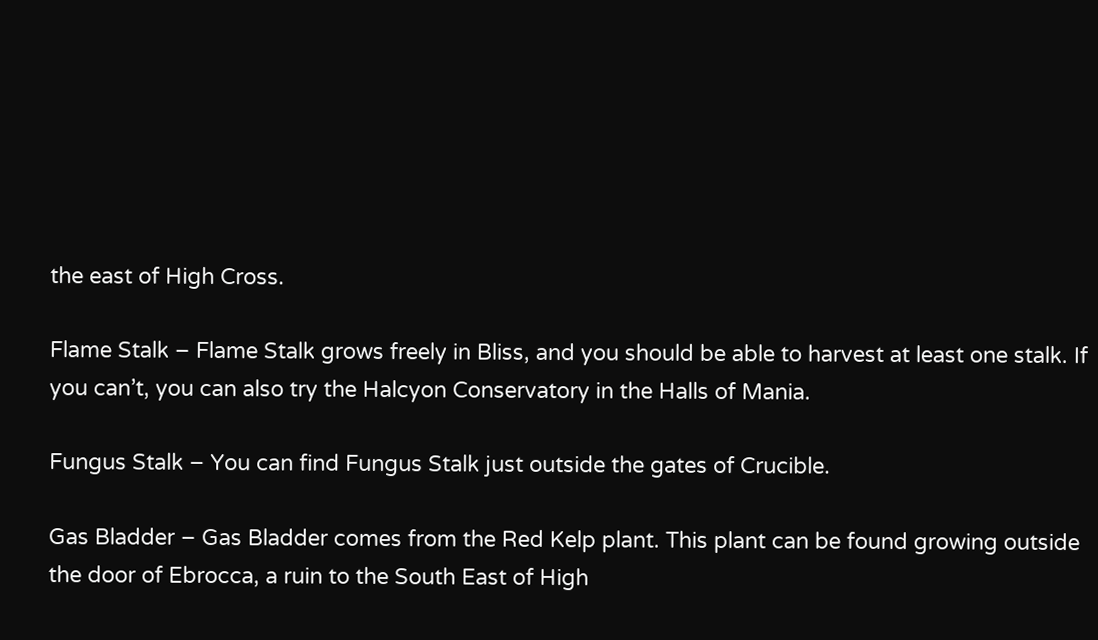the east of High Cross.

Flame Stalk – Flame Stalk grows freely in Bliss, and you should be able to harvest at least one stalk. If you can’t, you can also try the Halcyon Conservatory in the Halls of Mania.

Fungus Stalk – You can find Fungus Stalk just outside the gates of Crucible.

Gas Bladder – Gas Bladder comes from the Red Kelp plant. This plant can be found growing outside the door of Ebrocca, a ruin to the South East of High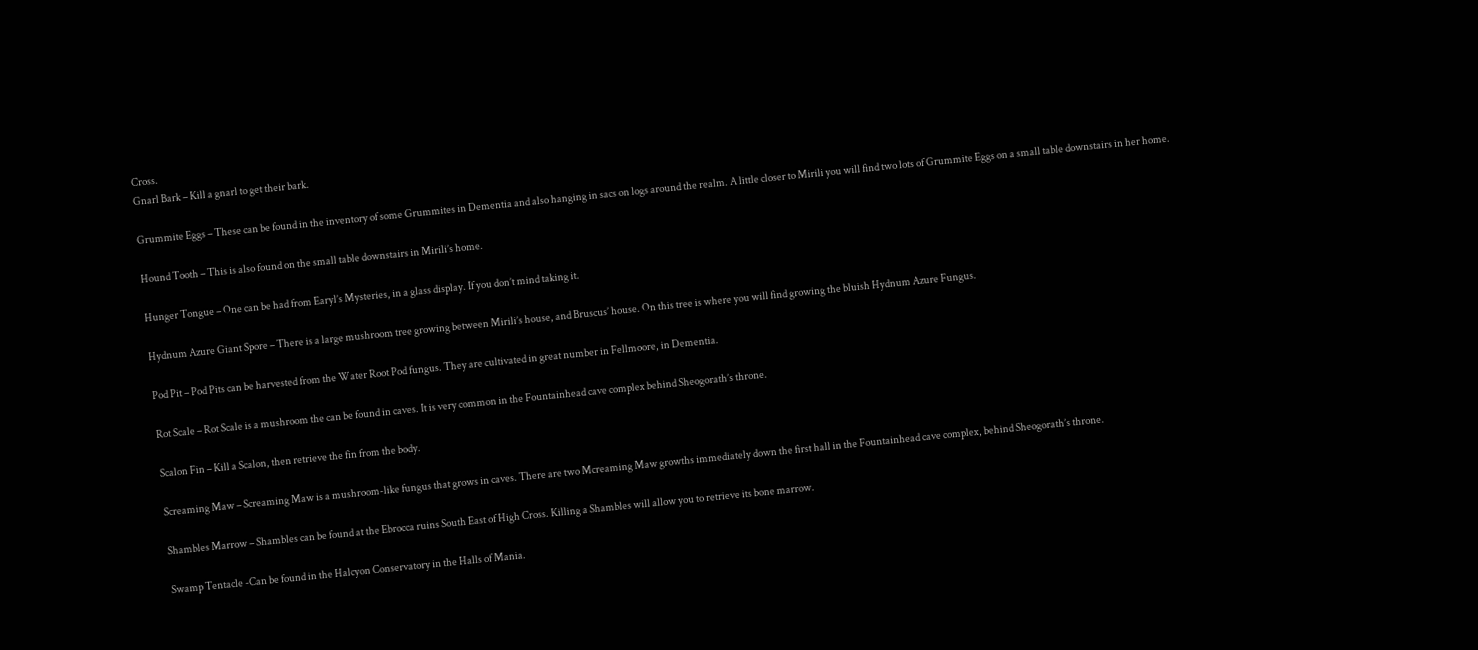Cross.
Gnarl Bark – Kill a gnarl to get their bark.

Grummite Eggs – These can be found in the inventory of some Grummites in Dementia and also hanging in sacs on logs around the realm. A little closer to Mirili you will find two lots of Grummite Eggs on a small table downstairs in her home.

Hound Tooth – This is also found on the small table downstairs in Mirili’s home.

Hunger Tongue – One can be had from Earyl’s Mysteries, in a glass display. If you don’t mind taking it.

Hydnum Azure Giant Spore – There is a large mushroom tree growing between Mirili’s house, and Bruscus’ house. On this tree is where you will find growing the bluish Hydnum Azure Fungus.

Pod Pit – Pod Pits can be harvested from the Water Root Pod fungus. They are cultivated in great number in Fellmoore, in Dementia.

Rot Scale – Rot Scale is a mushroom the can be found in caves. It is very common in the Fountainhead cave complex behind Sheogorath’s throne.

Scalon Fin – Kill a Scalon, then retrieve the fin from the body.

Screaming Maw – Screaming Maw is a mushroom-like fungus that grows in caves. There are two Mcreaming Maw growths immediately down the first hall in the Fountainhead cave complex, behind Sheogorath’s throne.

Shambles Marrow – Shambles can be found at the Ebrocca ruins South East of High Cross. Killing a Shambles will allow you to retrieve its bone marrow.

Swamp Tentacle -Can be found in the Halcyon Conservatory in the Halls of Mania.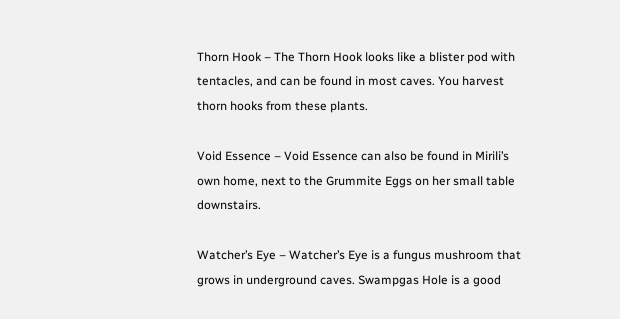Thorn Hook – The Thorn Hook looks like a blister pod with tentacles, and can be found in most caves. You harvest thorn hooks from these plants.

Void Essence – Void Essence can also be found in Mirili’s own home, next to the Grummite Eggs on her small table downstairs.

Watcher’s Eye – Watcher’s Eye is a fungus mushroom that grows in underground caves. Swampgas Hole is a good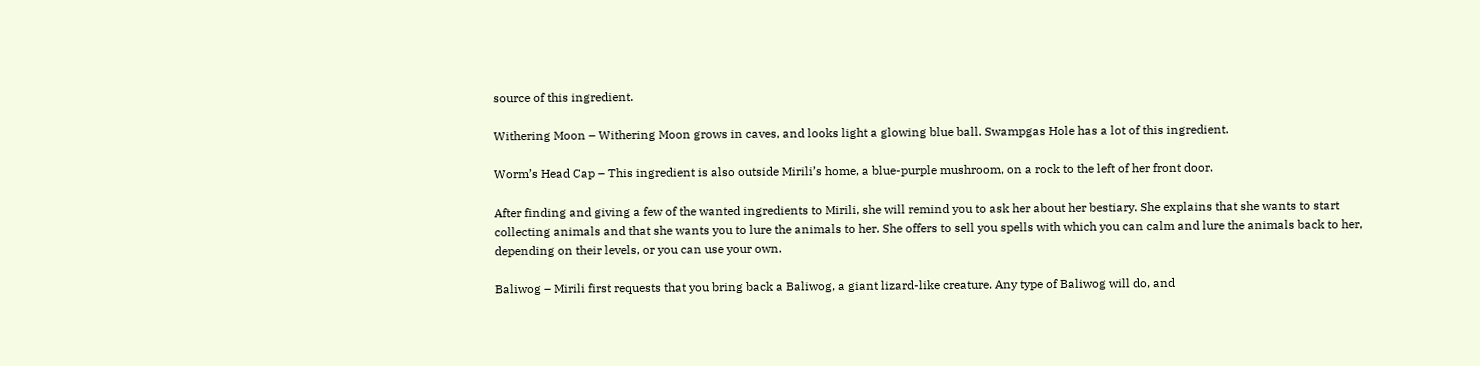source of this ingredient.

Withering Moon – Withering Moon grows in caves, and looks light a glowing blue ball. Swampgas Hole has a lot of this ingredient.

Worm’s Head Cap – This ingredient is also outside Mirili’s home, a blue-purple mushroom, on a rock to the left of her front door.

After finding and giving a few of the wanted ingredients to Mirili, she will remind you to ask her about her bestiary. She explains that she wants to start collecting animals and that she wants you to lure the animals to her. She offers to sell you spells with which you can calm and lure the animals back to her, depending on their levels, or you can use your own.

Baliwog – Mirili first requests that you bring back a Baliwog, a giant lizard-like creature. Any type of Baliwog will do, and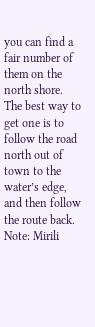you can find a fair number of them on the north shore. The best way to get one is to follow the road north out of town to the water’s edge, and then follow the route back. Note: Mirili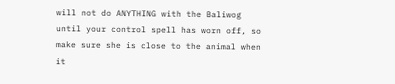will not do ANYTHING with the Baliwog until your control spell has worn off, so make sure she is close to the animal when it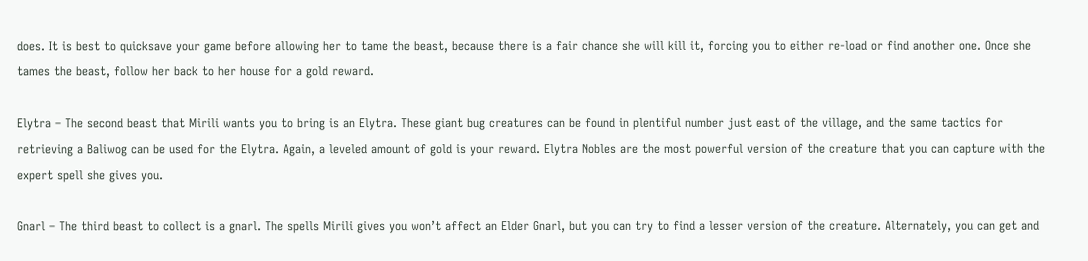does. It is best to quicksave your game before allowing her to tame the beast, because there is a fair chance she will kill it, forcing you to either re-load or find another one. Once she tames the beast, follow her back to her house for a gold reward.

Elytra – The second beast that Mirili wants you to bring is an Elytra. These giant bug creatures can be found in plentiful number just east of the village, and the same tactics for retrieving a Baliwog can be used for the Elytra. Again, a leveled amount of gold is your reward. Elytra Nobles are the most powerful version of the creature that you can capture with the expert spell she gives you.

Gnarl – The third beast to collect is a gnarl. The spells Mirili gives you won’t affect an Elder Gnarl, but you can try to find a lesser version of the creature. Alternately, you can get and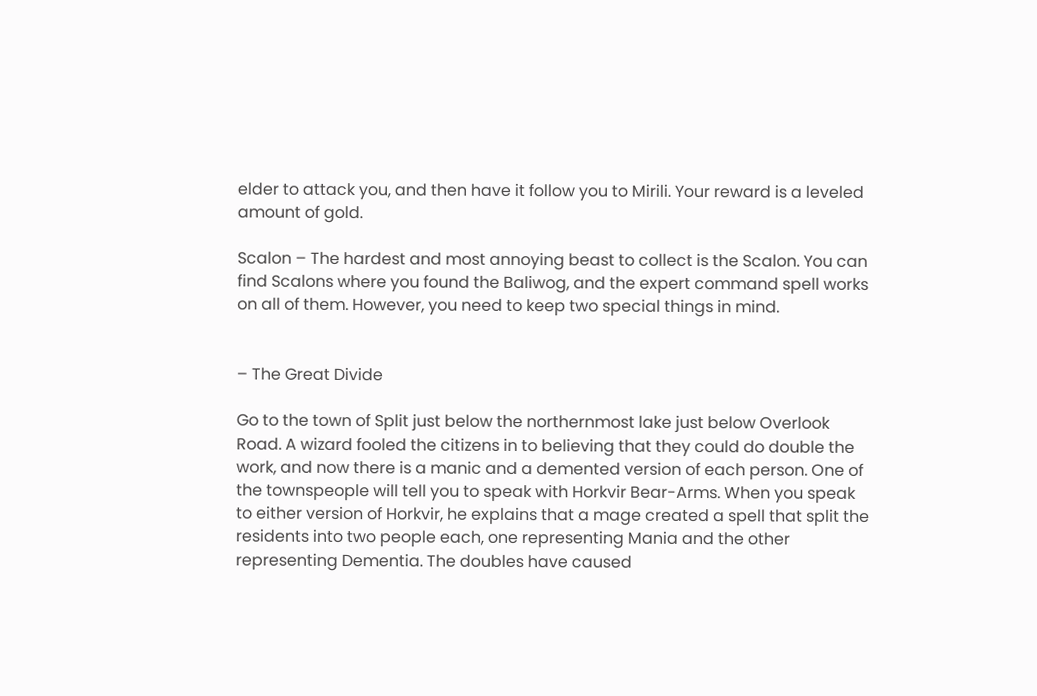elder to attack you, and then have it follow you to Mirili. Your reward is a leveled amount of gold.

Scalon – The hardest and most annoying beast to collect is the Scalon. You can find Scalons where you found the Baliwog, and the expert command spell works on all of them. However, you need to keep two special things in mind.


– The Great Divide

Go to the town of Split just below the northernmost lake just below Overlook Road. A wizard fooled the citizens in to believing that they could do double the work, and now there is a manic and a demented version of each person. One of the townspeople will tell you to speak with Horkvir Bear-Arms. When you speak to either version of Horkvir, he explains that a mage created a spell that split the residents into two people each, one representing Mania and the other representing Dementia. The doubles have caused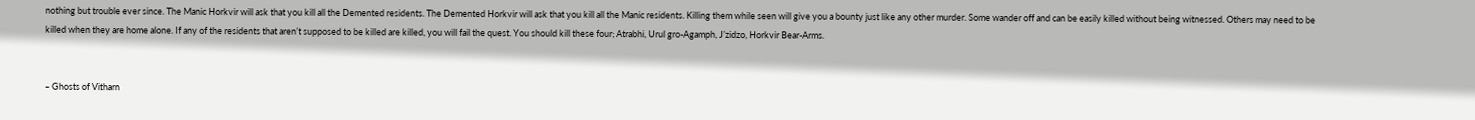nothing but trouble ever since. The Manic Horkvir will ask that you kill all the Demented residents. The Demented Horkvir will ask that you kill all the Manic residents. Killing them while seen will give you a bounty just like any other murder. Some wander off and can be easily killed without being witnessed. Others may need to be killed when they are home alone. If any of the residents that aren’t supposed to be killed are killed, you will fail the quest. You should kill these four; Atrabhi, Urul gro-Agamph, J’zidzo, Horkvir Bear-Arms.


– Ghosts of Vitharn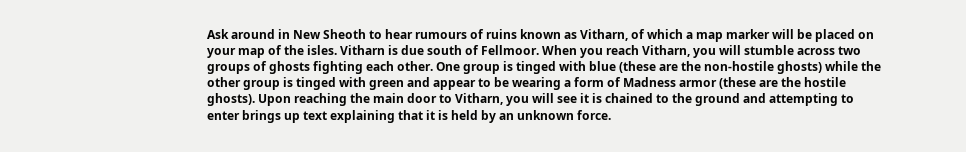Ask around in New Sheoth to hear rumours of ruins known as Vitharn, of which a map marker will be placed on your map of the isles. Vitharn is due south of Fellmoor. When you reach Vitharn, you will stumble across two groups of ghosts fighting each other. One group is tinged with blue (these are the non-hostile ghosts) while the other group is tinged with green and appear to be wearing a form of Madness armor (these are the hostile ghosts). Upon reaching the main door to Vitharn, you will see it is chained to the ground and attempting to enter brings up text explaining that it is held by an unknown force.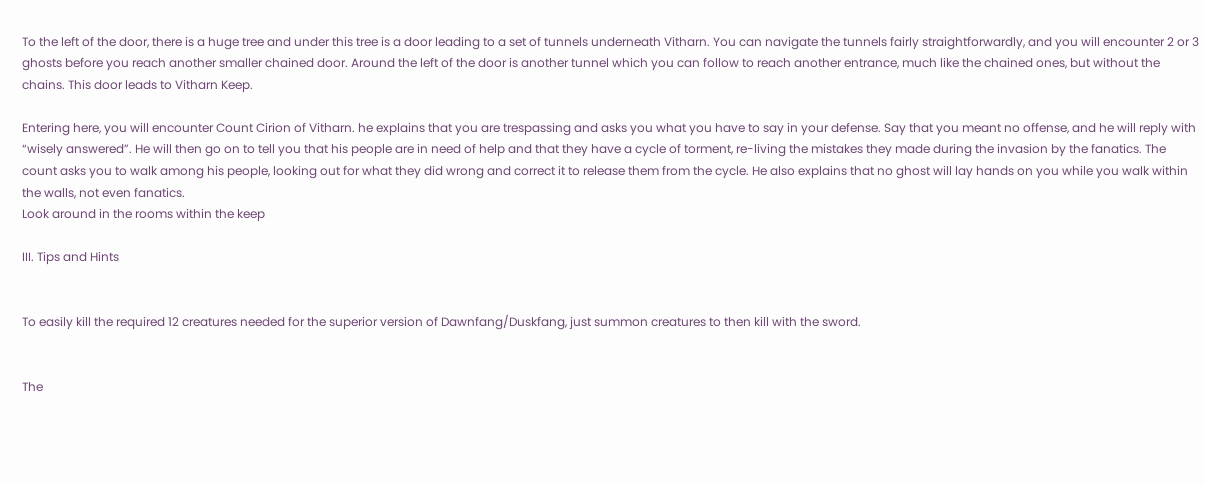To the left of the door, there is a huge tree and under this tree is a door leading to a set of tunnels underneath Vitharn. You can navigate the tunnels fairly straightforwardly, and you will encounter 2 or 3 ghosts before you reach another smaller chained door. Around the left of the door is another tunnel which you can follow to reach another entrance, much like the chained ones, but without the chains. This door leads to Vitharn Keep.

Entering here, you will encounter Count Cirion of Vitharn. he explains that you are trespassing and asks you what you have to say in your defense. Say that you meant no offense, and he will reply with “wisely answered”. He will then go on to tell you that his people are in need of help and that they have a cycle of torment, re-living the mistakes they made during the invasion by the fanatics. The count asks you to walk among his people, looking out for what they did wrong and correct it to release them from the cycle. He also explains that no ghost will lay hands on you while you walk within the walls, not even fanatics.
Look around in the rooms within the keep

III. Tips and Hints


To easily kill the required 12 creatures needed for the superior version of Dawnfang/Duskfang, just summon creatures to then kill with the sword.


The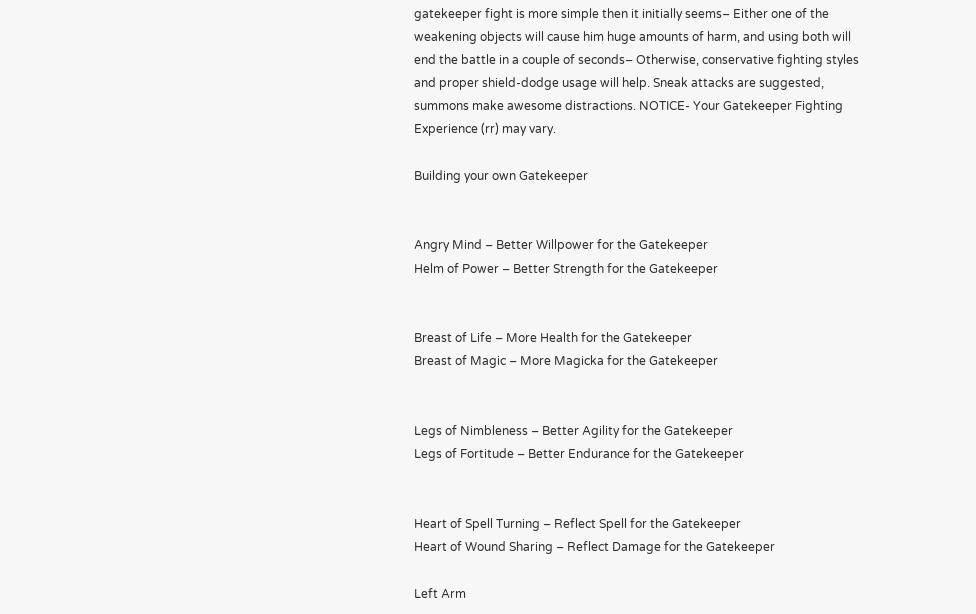gatekeeper fight is more simple then it initially seems– Either one of the weakening objects will cause him huge amounts of harm, and using both will end the battle in a couple of seconds– Otherwise, conservative fighting styles and proper shield-dodge usage will help. Sneak attacks are suggested, summons make awesome distractions. NOTICE- Your Gatekeeper Fighting Experience (rr) may vary.

Building your own Gatekeeper


Angry Mind – Better Willpower for the Gatekeeper
Helm of Power – Better Strength for the Gatekeeper


Breast of Life – More Health for the Gatekeeper
Breast of Magic – More Magicka for the Gatekeeper


Legs of Nimbleness – Better Agility for the Gatekeeper
Legs of Fortitude – Better Endurance for the Gatekeeper


Heart of Spell Turning – Reflect Spell for the Gatekeeper
Heart of Wound Sharing – Reflect Damage for the Gatekeeper

Left Arm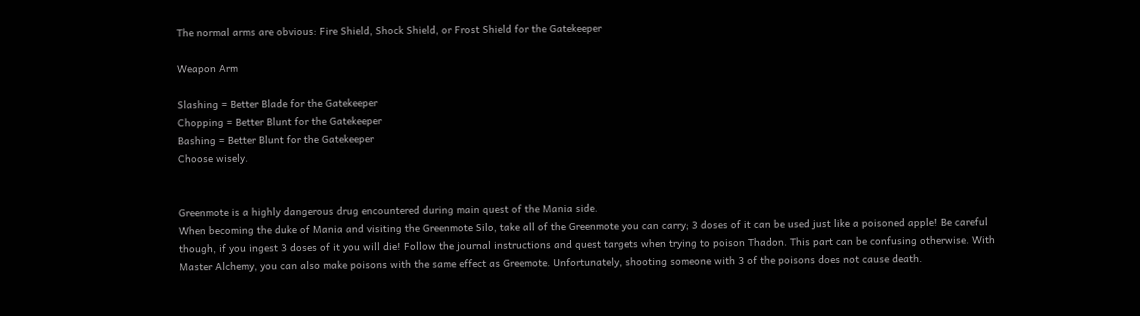The normal arms are obvious: Fire Shield, Shock Shield, or Frost Shield for the Gatekeeper

Weapon Arm

Slashing = Better Blade for the Gatekeeper
Chopping = Better Blunt for the Gatekeeper
Bashing = Better Blunt for the Gatekeeper
Choose wisely.


Greenmote is a highly dangerous drug encountered during main quest of the Mania side.
When becoming the duke of Mania and visiting the Greenmote Silo, take all of the Greenmote you can carry; 3 doses of it can be used just like a poisoned apple! Be careful though, if you ingest 3 doses of it you will die! Follow the journal instructions and quest targets when trying to poison Thadon. This part can be confusing otherwise. With Master Alchemy, you can also make poisons with the same effect as Greemote. Unfortunately, shooting someone with 3 of the poisons does not cause death.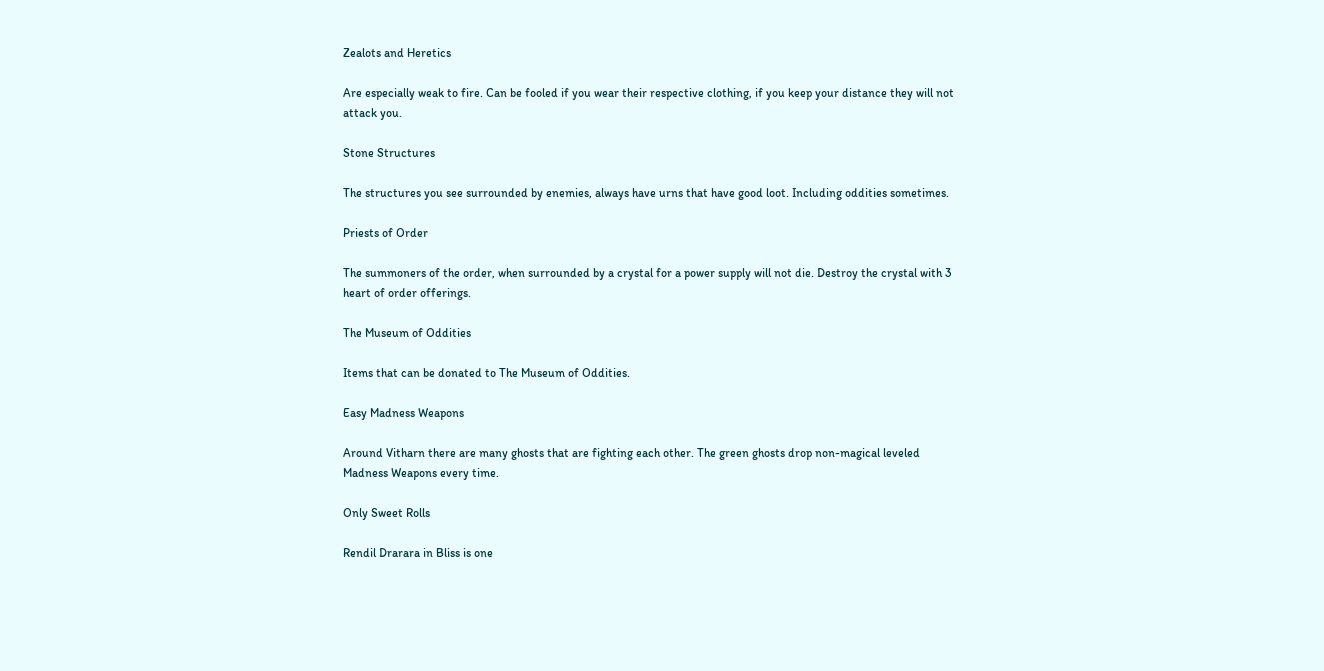Zealots and Heretics

Are especially weak to fire. Can be fooled if you wear their respective clothing, if you keep your distance they will not attack you.

Stone Structures

The structures you see surrounded by enemies, always have urns that have good loot. Including oddities sometimes.

Priests of Order

The summoners of the order, when surrounded by a crystal for a power supply will not die. Destroy the crystal with 3 heart of order offerings.

The Museum of Oddities

Items that can be donated to The Museum of Oddities.

Easy Madness Weapons

Around Vitharn there are many ghosts that are fighting each other. The green ghosts drop non-magical leveled Madness Weapons every time.

Only Sweet Rolls

Rendil Drarara in Bliss is one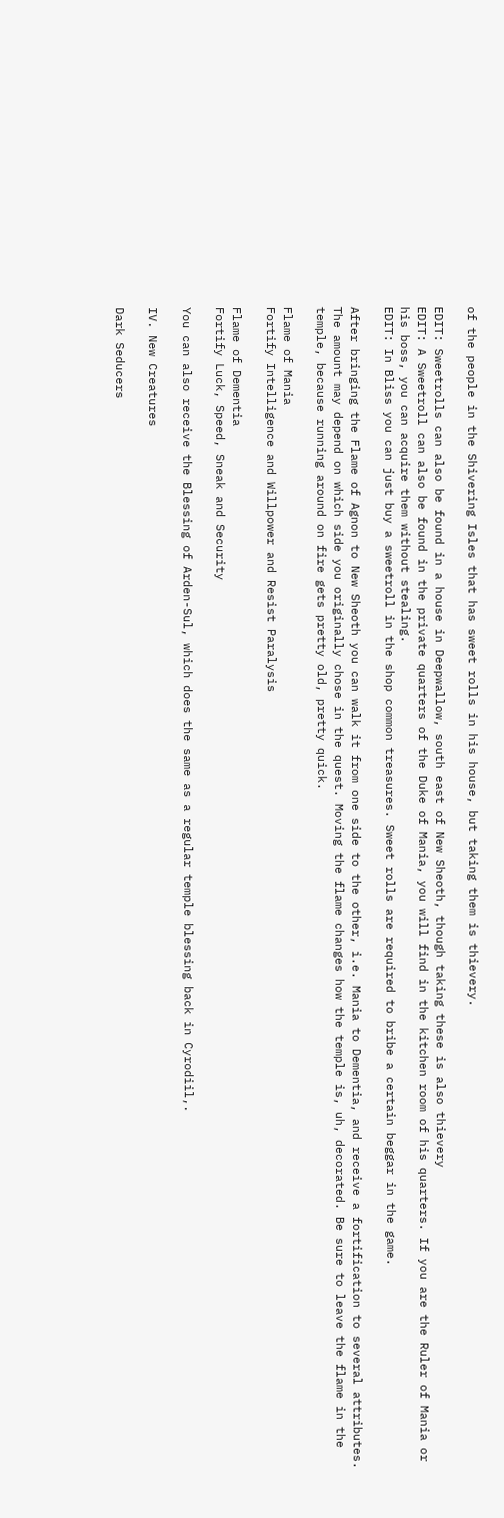of the people in the Shivering Isles that has sweet rolls in his house, but taking them is thievery.

EDIT: Sweetrolls can also be found in a house in Deepwallow, south east of New Sheoth, though taking these is also thievery
EDIT: A Sweetroll can also be found in the private quarters of the Duke of Mania, you will find in the kitchen room of his quarters. If you are the Ruler of Mania or his boss, you can acquire them without stealing.
EDIT: In Bliss you can just buy a sweetroll in the shop common treasures. Sweet rolls are required to bribe a certain beggar in the game.

After bringing the Flame of Agnon to New Sheoth you can walk it from one side to the other, i.e. Mania to Dementia, and receive a fortification to several attributes. The amount may depend on which side you originally chose in the quest. Moving the flame changes how the temple is, uh, decorated. Be sure to leave the flame in the temple, because running around on fire gets pretty old, pretty quick.

Flame of Mania
Fortify Intelligence and Willpower and Resist Paralysis

Flame of Dementia
Fortify Luck, Speed, Sneak and Security

You can also receive the Blessing of Arden-Sul, which does the same as a regular temple blessing back in Cyrodiil,.

IV. New Creatures

Dark Seducers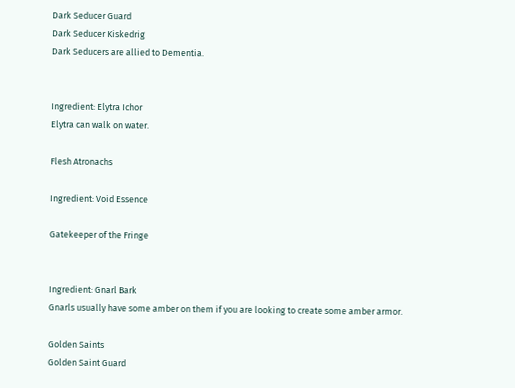Dark Seducer Guard
Dark Seducer Kiskedrig
Dark Seducers are allied to Dementia.


Ingredient: Elytra Ichor
Elytra can walk on water.

Flesh Atronachs

Ingredient: Void Essence

Gatekeeper of the Fringe


Ingredient: Gnarl Bark
Gnarls usually have some amber on them if you are looking to create some amber armor.

Golden Saints
Golden Saint Guard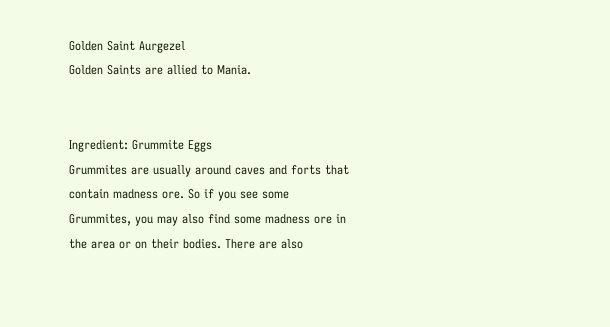Golden Saint Aurgezel
Golden Saints are allied to Mania.


Ingredient: Grummite Eggs
Grummites are usually around caves and forts that contain madness ore. So if you see some Grummites, you may also find some madness ore in the area or on their bodies. There are also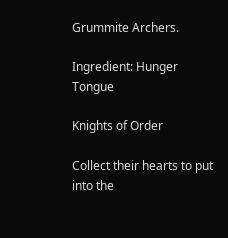Grummite Archers.

Ingredient: Hunger Tongue

Knights of Order

Collect their hearts to put into the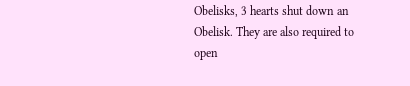Obelisks, 3 hearts shut down an Obelisk. They are also required to open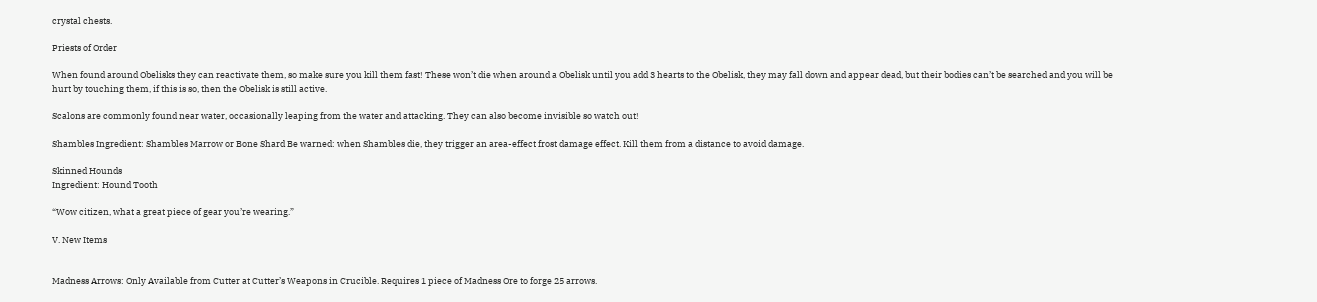crystal chests.

Priests of Order

When found around Obelisks they can reactivate them, so make sure you kill them fast! These won’t die when around a Obelisk until you add 3 hearts to the Obelisk, they may fall down and appear dead, but their bodies can’t be searched and you will be hurt by touching them, if this is so, then the Obelisk is still active.

Scalons are commonly found near water, occasionally leaping from the water and attacking. They can also become invisible so watch out!

Shambles Ingredient: Shambles Marrow or Bone Shard Be warned: when Shambles die, they trigger an area-effect frost damage effect. Kill them from a distance to avoid damage.

Skinned Hounds
Ingredient: Hound Tooth

“Wow citizen, what a great piece of gear you’re wearing.”

V. New Items


Madness Arrows: Only Available from Cutter at Cutter’s Weapons in Crucible. Requires 1 piece of Madness Ore to forge 25 arrows.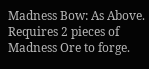Madness Bow: As Above. Requires 2 pieces of Madness Ore to forge.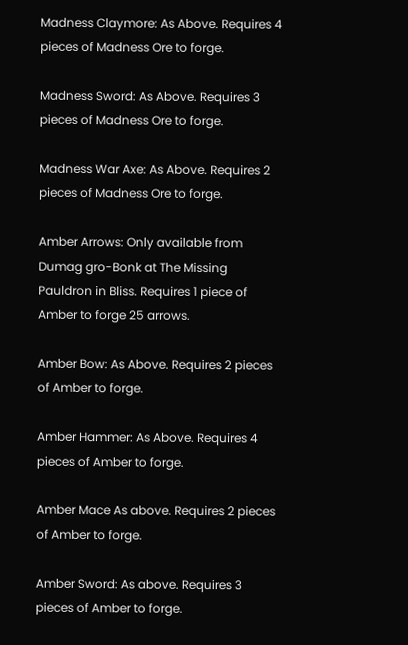Madness Claymore: As Above. Requires 4 pieces of Madness Ore to forge.

Madness Sword: As Above. Requires 3 pieces of Madness Ore to forge.

Madness War Axe: As Above. Requires 2 pieces of Madness Ore to forge.

Amber Arrows: Only available from Dumag gro-Bonk at The Missing Pauldron in Bliss. Requires 1 piece of Amber to forge 25 arrows.

Amber Bow: As Above. Requires 2 pieces of Amber to forge.

Amber Hammer: As Above. Requires 4 pieces of Amber to forge.

Amber Mace As above. Requires 2 pieces of Amber to forge.

Amber Sword: As above. Requires 3 pieces of Amber to forge.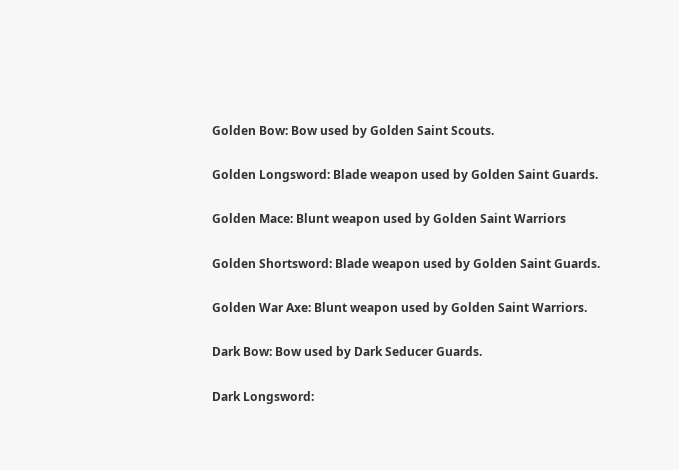Golden Bow: Bow used by Golden Saint Scouts.

Golden Longsword: Blade weapon used by Golden Saint Guards.

Golden Mace: Blunt weapon used by Golden Saint Warriors

Golden Shortsword: Blade weapon used by Golden Saint Guards.

Golden War Axe: Blunt weapon used by Golden Saint Warriors.

Dark Bow: Bow used by Dark Seducer Guards.

Dark Longsword: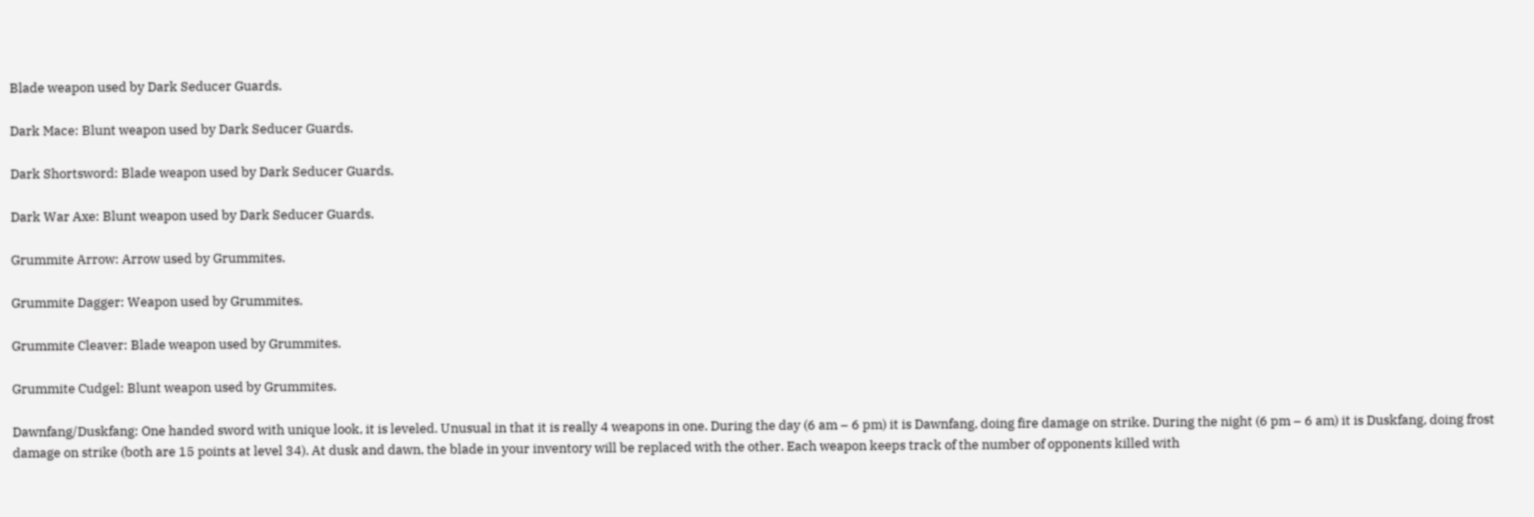Blade weapon used by Dark Seducer Guards.

Dark Mace: Blunt weapon used by Dark Seducer Guards.

Dark Shortsword: Blade weapon used by Dark Seducer Guards.

Dark War Axe: Blunt weapon used by Dark Seducer Guards.

Grummite Arrow: Arrow used by Grummites.

Grummite Dagger: Weapon used by Grummites.

Grummite Cleaver: Blade weapon used by Grummites.

Grummite Cudgel: Blunt weapon used by Grummites.

Dawnfang/Duskfang: One handed sword with unique look, it is leveled. Unusual in that it is really 4 weapons in one. During the day (6 am – 6 pm) it is Dawnfang, doing fire damage on strike. During the night (6 pm – 6 am) it is Duskfang, doing frost damage on strike (both are 15 points at level 34). At dusk and dawn, the blade in your inventory will be replaced with the other. Each weapon keeps track of the number of opponents killed with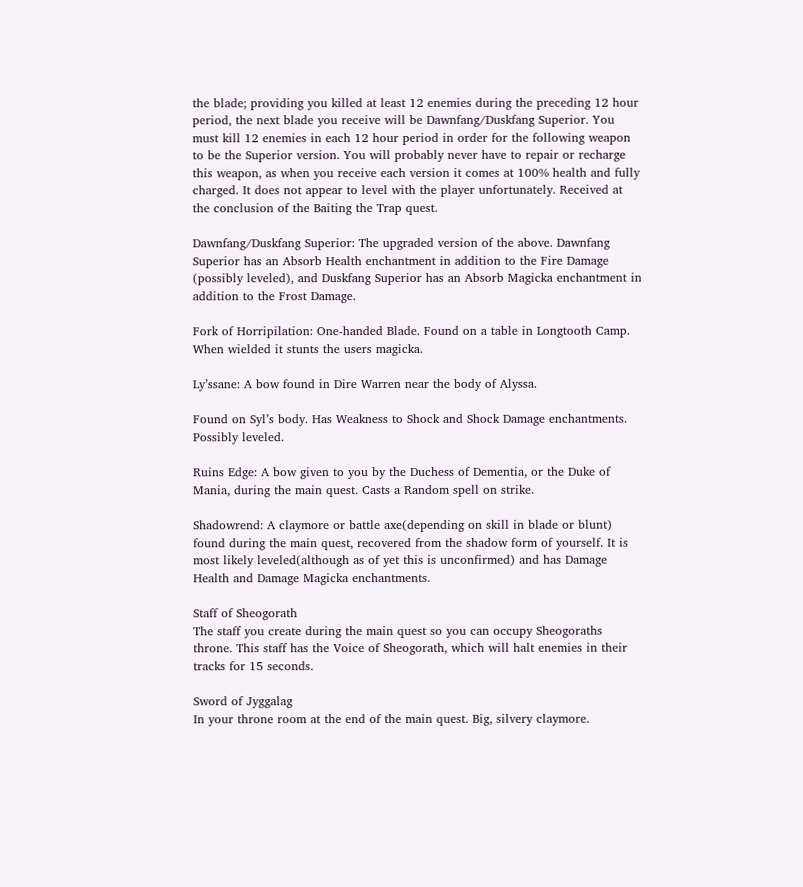the blade; providing you killed at least 12 enemies during the preceding 12 hour period, the next blade you receive will be Dawnfang/Duskfang Superior. You must kill 12 enemies in each 12 hour period in order for the following weapon to be the Superior version. You will probably never have to repair or recharge this weapon, as when you receive each version it comes at 100% health and fully charged. It does not appear to level with the player unfortunately. Received at the conclusion of the Baiting the Trap quest.

Dawnfang/Duskfang Superior: The upgraded version of the above. Dawnfang Superior has an Absorb Health enchantment in addition to the Fire Damage (possibly leveled), and Duskfang Superior has an Absorb Magicka enchantment in addition to the Frost Damage.

Fork of Horripilation: One-handed Blade. Found on a table in Longtooth Camp. When wielded it stunts the users magicka.

Ly’ssane: A bow found in Dire Warren near the body of Alyssa.

Found on Syl’s body. Has Weakness to Shock and Shock Damage enchantments. Possibly leveled.

Ruins Edge: A bow given to you by the Duchess of Dementia, or the Duke of Mania, during the main quest. Casts a Random spell on strike.

Shadowrend: A claymore or battle axe(depending on skill in blade or blunt) found during the main quest, recovered from the shadow form of yourself. It is most likely leveled(although as of yet this is unconfirmed) and has Damage Health and Damage Magicka enchantments.

Staff of Sheogorath
The staff you create during the main quest so you can occupy Sheogoraths throne. This staff has the Voice of Sheogorath, which will halt enemies in their tracks for 15 seconds.

Sword of Jyggalag
In your throne room at the end of the main quest. Big, silvery claymore.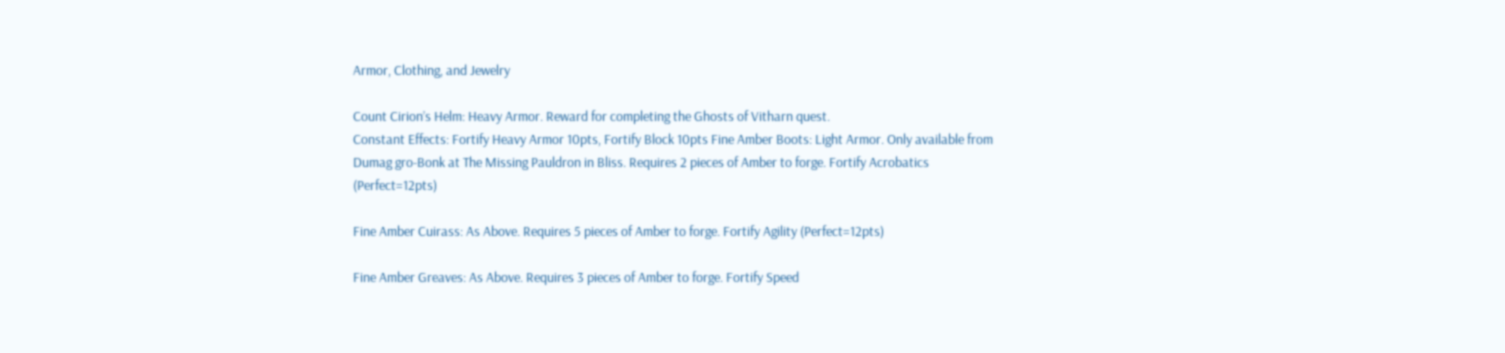Armor, Clothing, and Jewelry

Count Cirion’s Helm: Heavy Armor. Reward for completing the Ghosts of Vitharn quest.
Constant Effects: Fortify Heavy Armor 10pts, Fortify Block 10pts Fine Amber Boots: Light Armor. Only available from Dumag gro-Bonk at The Missing Pauldron in Bliss. Requires 2 pieces of Amber to forge. Fortify Acrobatics (Perfect=12pts)

Fine Amber Cuirass: As Above. Requires 5 pieces of Amber to forge. Fortify Agility (Perfect=12pts)

Fine Amber Greaves: As Above. Requires 3 pieces of Amber to forge. Fortify Speed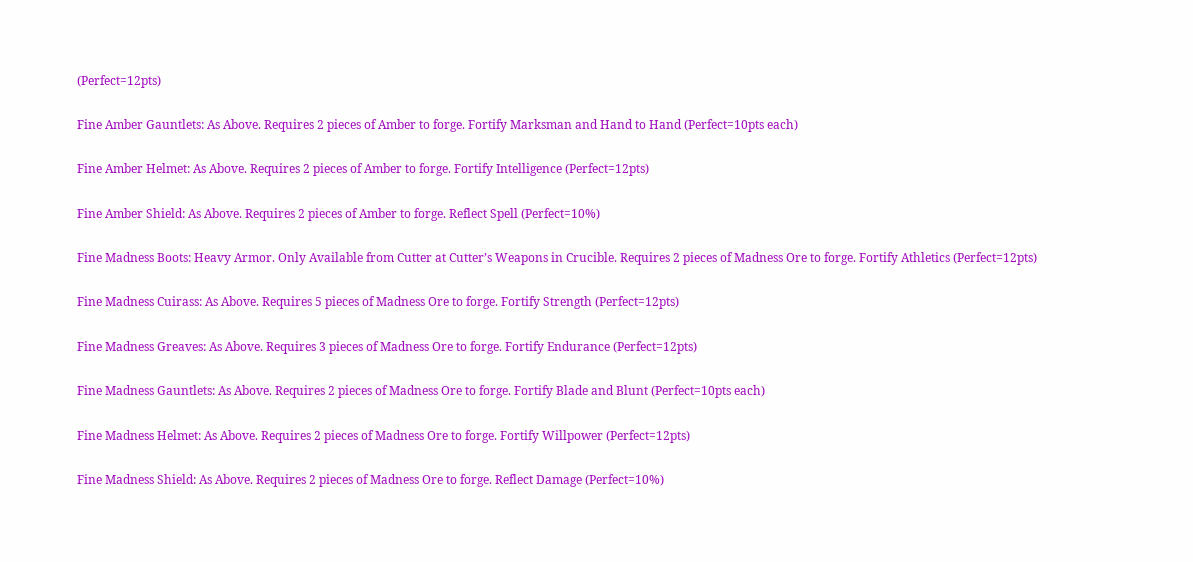(Perfect=12pts)

Fine Amber Gauntlets: As Above. Requires 2 pieces of Amber to forge. Fortify Marksman and Hand to Hand (Perfect=10pts each)

Fine Amber Helmet: As Above. Requires 2 pieces of Amber to forge. Fortify Intelligence (Perfect=12pts)

Fine Amber Shield: As Above. Requires 2 pieces of Amber to forge. Reflect Spell (Perfect=10%)

Fine Madness Boots: Heavy Armor. Only Available from Cutter at Cutter’s Weapons in Crucible. Requires 2 pieces of Madness Ore to forge. Fortify Athletics (Perfect=12pts)

Fine Madness Cuirass: As Above. Requires 5 pieces of Madness Ore to forge. Fortify Strength (Perfect=12pts)

Fine Madness Greaves: As Above. Requires 3 pieces of Madness Ore to forge. Fortify Endurance (Perfect=12pts)

Fine Madness Gauntlets: As Above. Requires 2 pieces of Madness Ore to forge. Fortify Blade and Blunt (Perfect=10pts each)

Fine Madness Helmet: As Above. Requires 2 pieces of Madness Ore to forge. Fortify Willpower (Perfect=12pts)

Fine Madness Shield: As Above. Requires 2 pieces of Madness Ore to forge. Reflect Damage (Perfect=10%)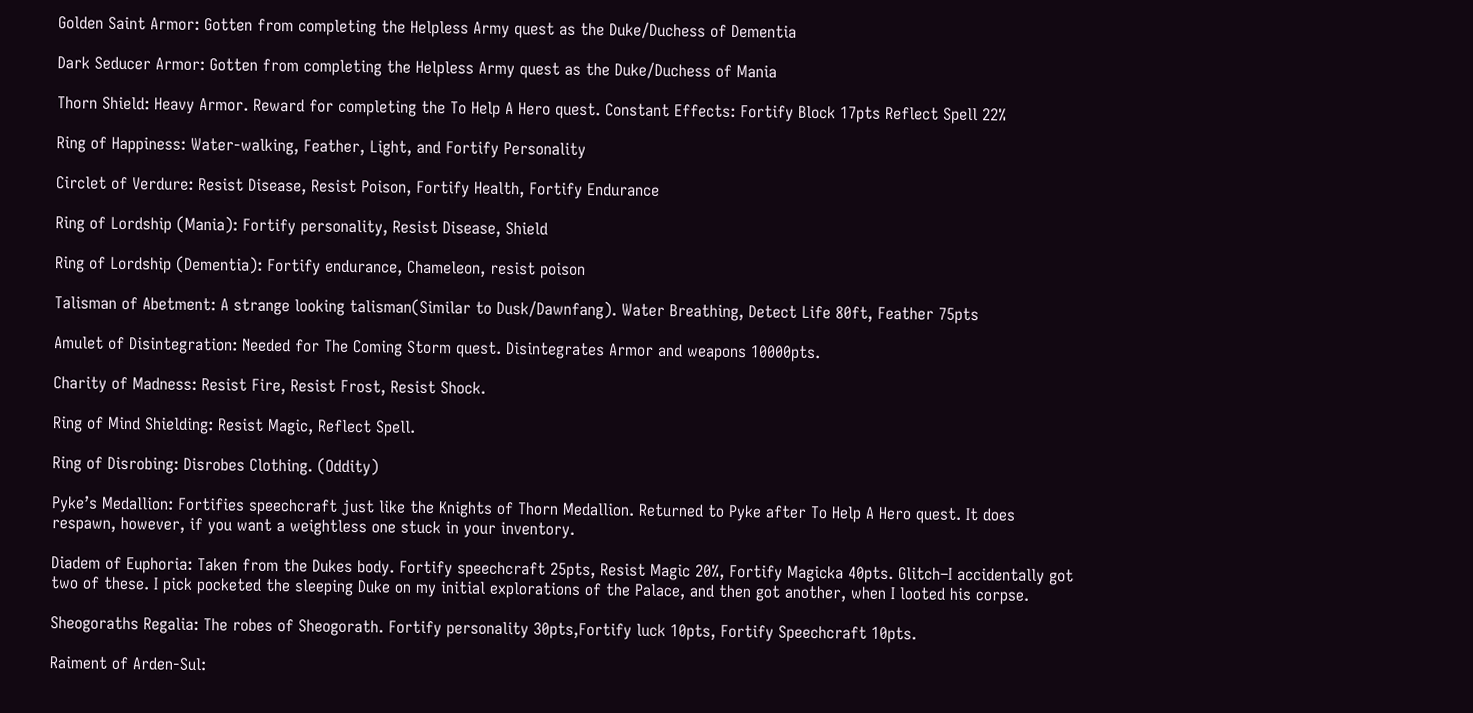Golden Saint Armor: Gotten from completing the Helpless Army quest as the Duke/Duchess of Dementia

Dark Seducer Armor: Gotten from completing the Helpless Army quest as the Duke/Duchess of Mania

Thorn Shield: Heavy Armor. Reward for completing the To Help A Hero quest. Constant Effects: Fortify Block 17pts Reflect Spell 22%

Ring of Happiness: Water-walking, Feather, Light, and Fortify Personality

Circlet of Verdure: Resist Disease, Resist Poison, Fortify Health, Fortify Endurance

Ring of Lordship (Mania): Fortify personality, Resist Disease, Shield

Ring of Lordship (Dementia): Fortify endurance, Chameleon, resist poison

Talisman of Abetment: A strange looking talisman(Similar to Dusk/Dawnfang). Water Breathing, Detect Life 80ft, Feather 75pts

Amulet of Disintegration: Needed for The Coming Storm quest. Disintegrates Armor and weapons 10000pts.

Charity of Madness: Resist Fire, Resist Frost, Resist Shock.

Ring of Mind Shielding: Resist Magic, Reflect Spell.

Ring of Disrobing: Disrobes Clothing. (Oddity)

Pyke’s Medallion: Fortifies speechcraft just like the Knights of Thorn Medallion. Returned to Pyke after To Help A Hero quest. It does respawn, however, if you want a weightless one stuck in your inventory.

Diadem of Euphoria: Taken from the Dukes body. Fortify speechcraft 25pts, Resist Magic 20%, Fortify Magicka 40pts. Glitch–I accidentally got two of these. I pick pocketed the sleeping Duke on my initial explorations of the Palace, and then got another, when I looted his corpse.

Sheogoraths Regalia: The robes of Sheogorath. Fortify personality 30pts,Fortify luck 10pts, Fortify Speechcraft 10pts.

Raiment of Arden-Sul: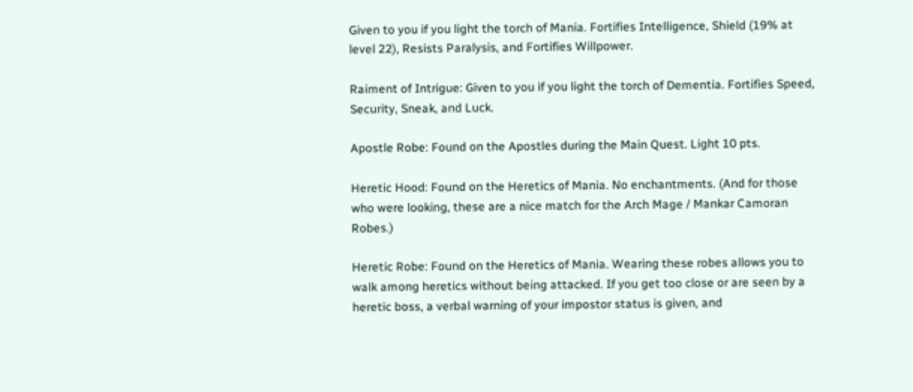Given to you if you light the torch of Mania. Fortifies Intelligence, Shield (19% at level 22), Resists Paralysis, and Fortifies Willpower.

Raiment of Intrigue: Given to you if you light the torch of Dementia. Fortifies Speed, Security, Sneak, and Luck.

Apostle Robe: Found on the Apostles during the Main Quest. Light 10 pts.

Heretic Hood: Found on the Heretics of Mania. No enchantments. (And for those who were looking, these are a nice match for the Arch Mage / Mankar Camoran Robes.)

Heretic Robe: Found on the Heretics of Mania. Wearing these robes allows you to walk among heretics without being attacked. If you get too close or are seen by a heretic boss, a verbal warning of your impostor status is given, and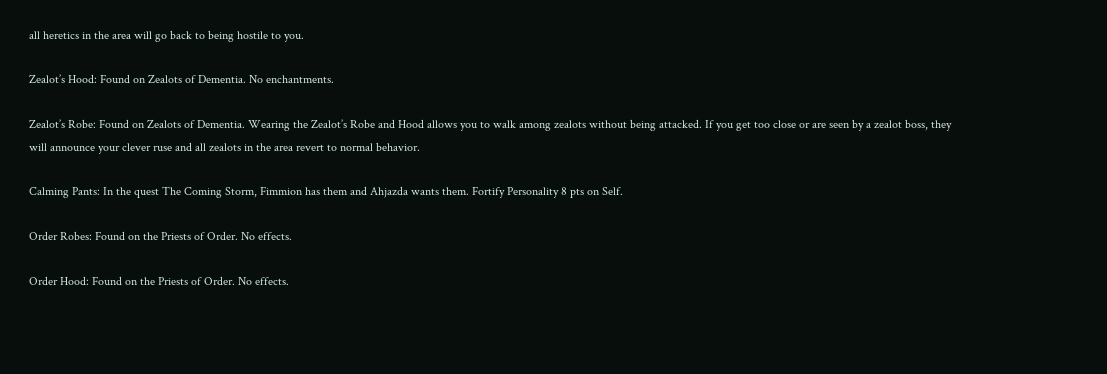all heretics in the area will go back to being hostile to you.

Zealot’s Hood: Found on Zealots of Dementia. No enchantments.

Zealot’s Robe: Found on Zealots of Dementia. Wearing the Zealot’s Robe and Hood allows you to walk among zealots without being attacked. If you get too close or are seen by a zealot boss, they will announce your clever ruse and all zealots in the area revert to normal behavior.

Calming Pants: In the quest The Coming Storm, Fimmion has them and Ahjazda wants them. Fortify Personality 8 pts on Self.

Order Robes: Found on the Priests of Order. No effects.

Order Hood: Found on the Priests of Order. No effects.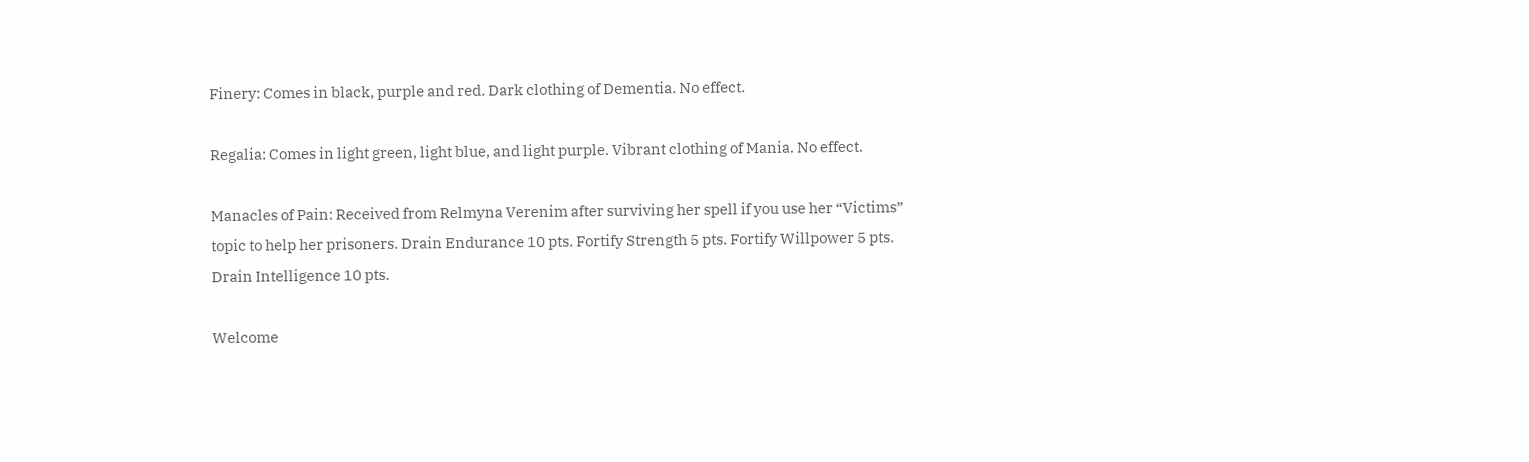Finery: Comes in black, purple and red. Dark clothing of Dementia. No effect.

Regalia: Comes in light green, light blue, and light purple. Vibrant clothing of Mania. No effect.

Manacles of Pain: Received from Relmyna Verenim after surviving her spell if you use her “Victims” topic to help her prisoners. Drain Endurance 10 pts. Fortify Strength 5 pts. Fortify Willpower 5 pts. Drain Intelligence 10 pts.

Welcome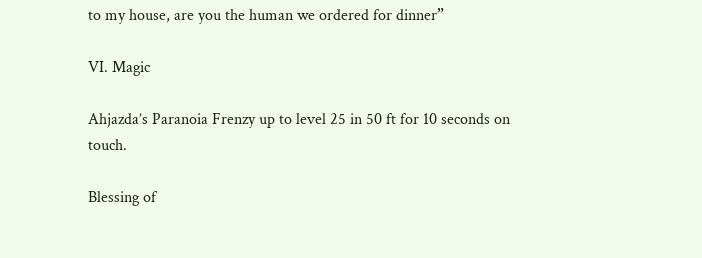to my house, are you the human we ordered for dinner”

VI. Magic

Ahjazda’s Paranoia Frenzy up to level 25 in 50 ft for 10 seconds on touch.

Blessing of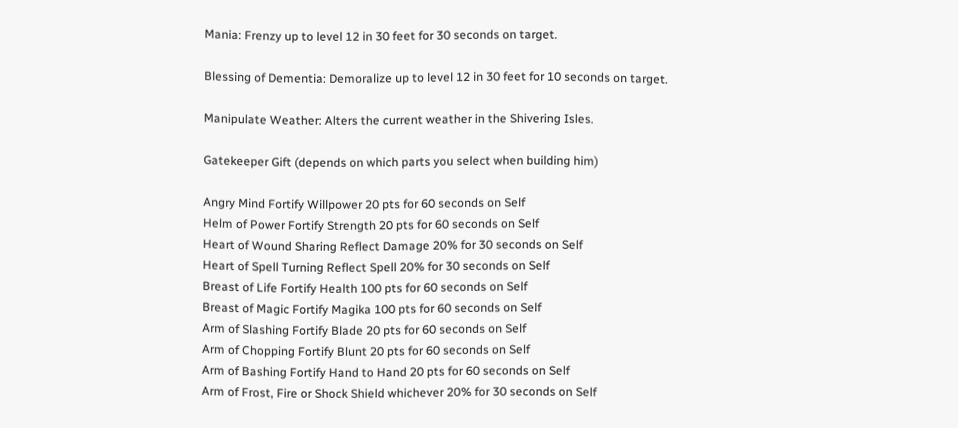Mania: Frenzy up to level 12 in 30 feet for 30 seconds on target.

Blessing of Dementia: Demoralize up to level 12 in 30 feet for 10 seconds on target.

Manipulate Weather: Alters the current weather in the Shivering Isles.

Gatekeeper Gift (depends on which parts you select when building him)

Angry Mind Fortify Willpower 20 pts for 60 seconds on Self
Helm of Power Fortify Strength 20 pts for 60 seconds on Self
Heart of Wound Sharing Reflect Damage 20% for 30 seconds on Self
Heart of Spell Turning Reflect Spell 20% for 30 seconds on Self
Breast of Life Fortify Health 100 pts for 60 seconds on Self
Breast of Magic Fortify Magika 100 pts for 60 seconds on Self
Arm of Slashing Fortify Blade 20 pts for 60 seconds on Self
Arm of Chopping Fortify Blunt 20 pts for 60 seconds on Self
Arm of Bashing Fortify Hand to Hand 20 pts for 60 seconds on Self
Arm of Frost, Fire or Shock Shield whichever 20% for 30 seconds on Self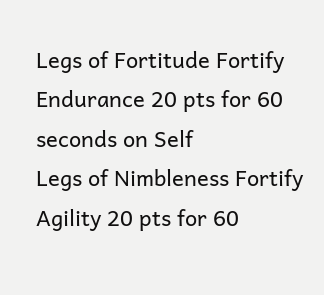Legs of Fortitude Fortify Endurance 20 pts for 60 seconds on Self
Legs of Nimbleness Fortify Agility 20 pts for 60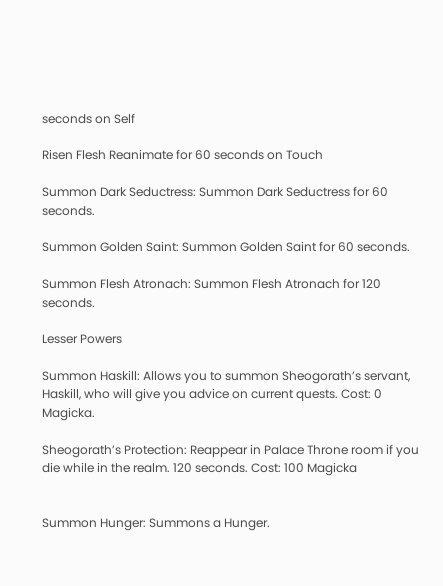seconds on Self

Risen Flesh Reanimate for 60 seconds on Touch

Summon Dark Seductress: Summon Dark Seductress for 60 seconds.

Summon Golden Saint: Summon Golden Saint for 60 seconds.

Summon Flesh Atronach: Summon Flesh Atronach for 120 seconds.

Lesser Powers

Summon Haskill: Allows you to summon Sheogorath’s servant, Haskill, who will give you advice on current quests. Cost: 0 Magicka.

Sheogorath’s Protection: Reappear in Palace Throne room if you die while in the realm. 120 seconds. Cost: 100 Magicka


Summon Hunger: Summons a Hunger.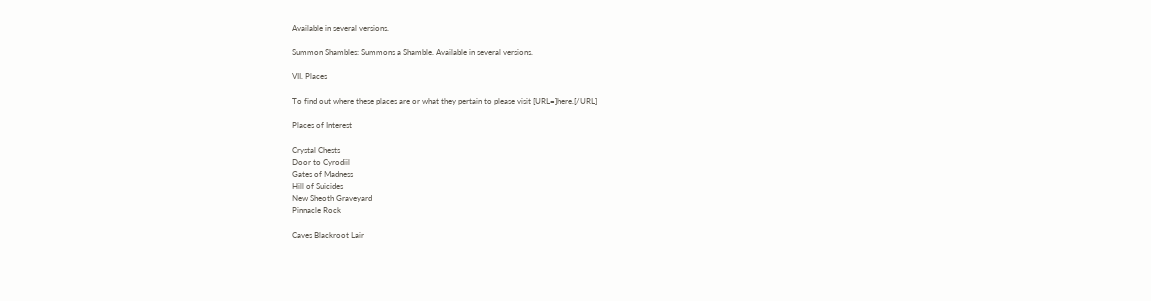Available in several versions.

Summon Shambles: Summons a Shamble. Available in several versions.

VII. Places

To find out where these places are or what they pertain to please visit [URL=]here.[/URL]

Places of Interest

Crystal Chests
Door to Cyrodiil
Gates of Madness
Hill of Suicides
New Sheoth Graveyard
Pinnacle Rock

Caves Blackroot Lair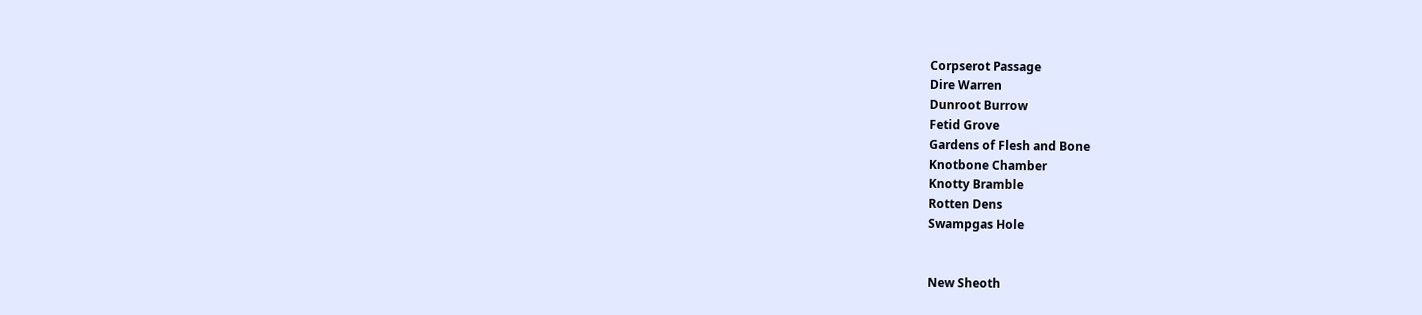Corpserot Passage
Dire Warren
Dunroot Burrow
Fetid Grove
Gardens of Flesh and Bone
Knotbone Chamber
Knotty Bramble
Rotten Dens
Swampgas Hole


New Sheoth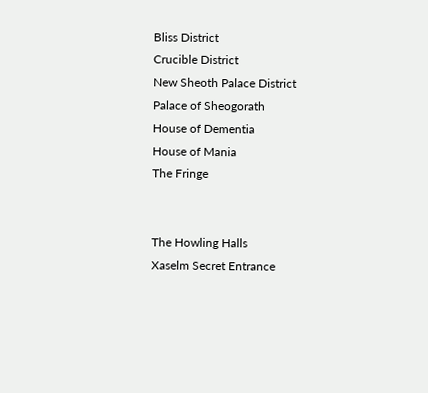Bliss District
Crucible District
New Sheoth Palace District
Palace of Sheogorath
House of Dementia
House of Mania
The Fringe


The Howling Halls
Xaselm Secret Entrance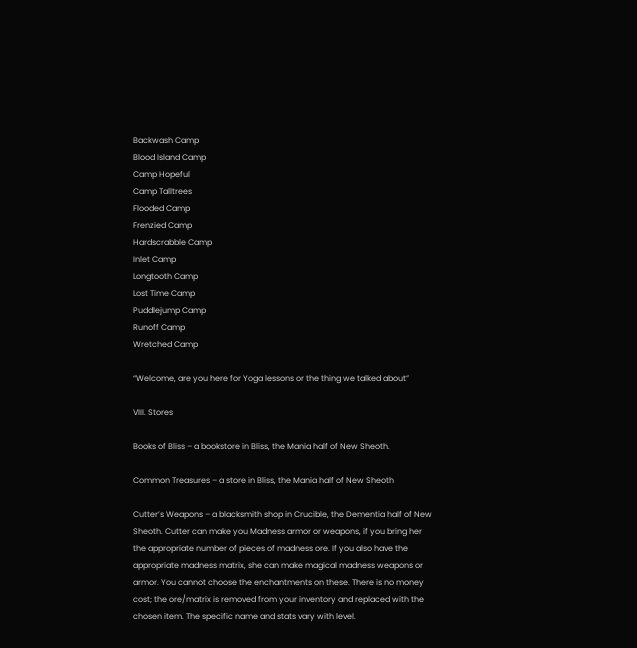Backwash Camp
Blood Island Camp
Camp Hopeful
Camp Talltrees
Flooded Camp
Frenzied Camp
Hardscrabble Camp
Inlet Camp
Longtooth Camp
Lost Time Camp
Puddlejump Camp
Runoff Camp
Wretched Camp

“Welcome, are you here for Yoga lessons or the thing we talked about”

VIII. Stores

Books of Bliss – a bookstore in Bliss, the Mania half of New Sheoth.

Common Treasures – a store in Bliss, the Mania half of New Sheoth

Cutter’s Weapons – a blacksmith shop in Crucible, the Dementia half of New Sheoth. Cutter can make you Madness armor or weapons, if you bring her the appropriate number of pieces of madness ore. If you also have the appropriate madness matrix, she can make magical madness weapons or armor. You cannot choose the enchantments on these. There is no money cost; the ore/matrix is removed from your inventory and replaced with the chosen item. The specific name and stats vary with level.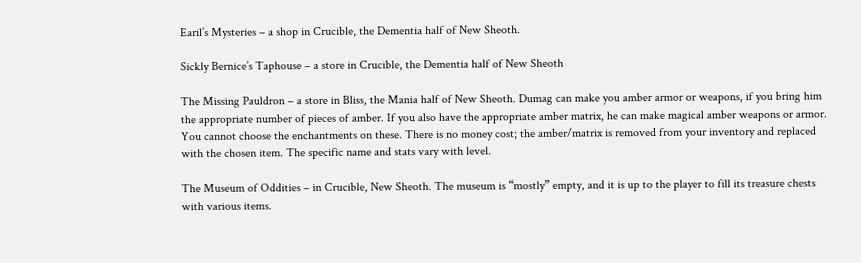Earil’s Mysteries – a shop in Crucible, the Dementia half of New Sheoth.

Sickly Bernice’s Taphouse – a store in Crucible, the Dementia half of New Sheoth

The Missing Pauldron – a store in Bliss, the Mania half of New Sheoth. Dumag can make you amber armor or weapons, if you bring him the appropriate number of pieces of amber. If you also have the appropriate amber matrix, he can make magical amber weapons or armor. You cannot choose the enchantments on these. There is no money cost; the amber/matrix is removed from your inventory and replaced with the chosen item. The specific name and stats vary with level.

The Museum of Oddities – in Crucible, New Sheoth. The museum is “mostly” empty, and it is up to the player to fill its treasure chests with various items.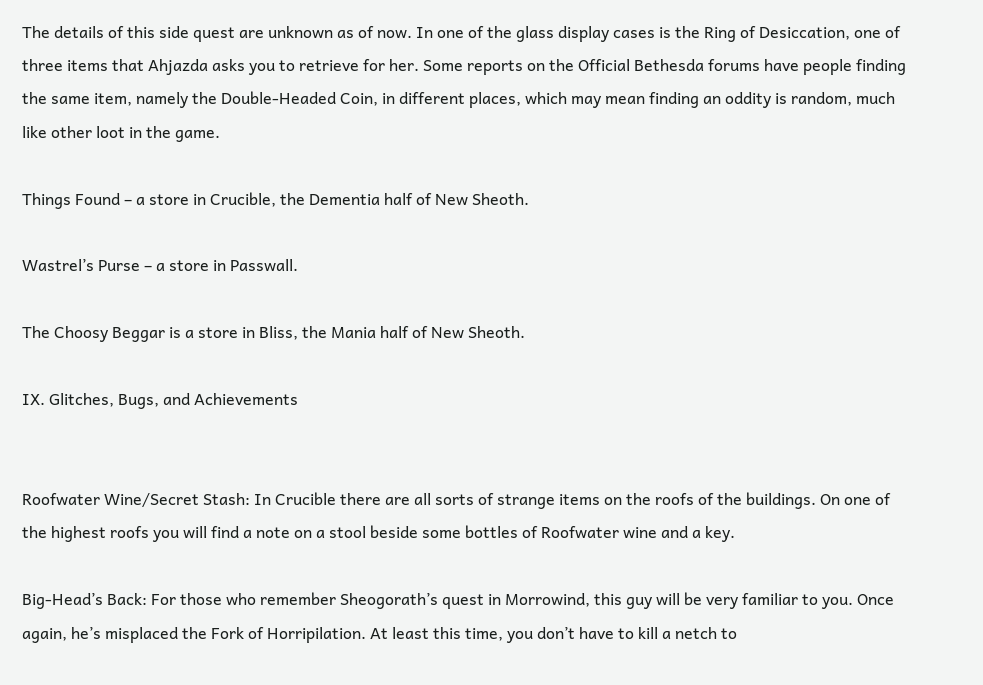The details of this side quest are unknown as of now. In one of the glass display cases is the Ring of Desiccation, one of three items that Ahjazda asks you to retrieve for her. Some reports on the Official Bethesda forums have people finding the same item, namely the Double-Headed Coin, in different places, which may mean finding an oddity is random, much like other loot in the game.

Things Found – a store in Crucible, the Dementia half of New Sheoth.

Wastrel’s Purse – a store in Passwall.

The Choosy Beggar is a store in Bliss, the Mania half of New Sheoth.

IX. Glitches, Bugs, and Achievements


Roofwater Wine/Secret Stash: In Crucible there are all sorts of strange items on the roofs of the buildings. On one of the highest roofs you will find a note on a stool beside some bottles of Roofwater wine and a key.

Big-Head’s Back: For those who remember Sheogorath’s quest in Morrowind, this guy will be very familiar to you. Once again, he’s misplaced the Fork of Horripilation. At least this time, you don’t have to kill a netch to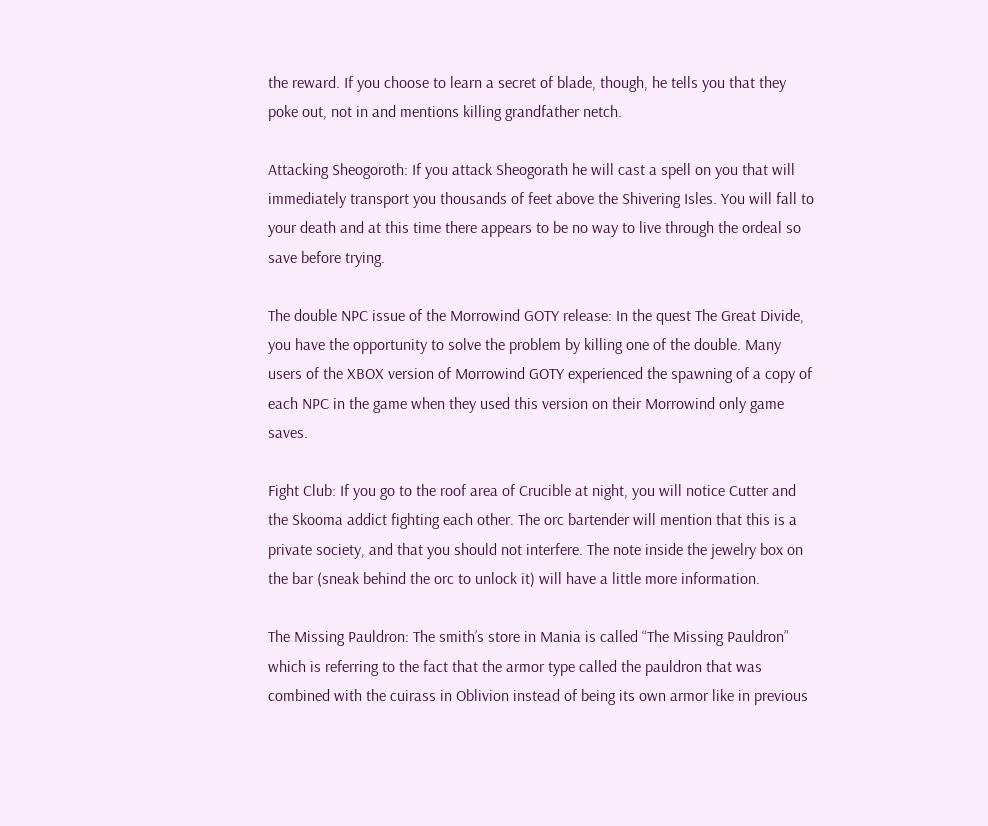the reward. If you choose to learn a secret of blade, though, he tells you that they poke out, not in and mentions killing grandfather netch.

Attacking Sheogoroth: If you attack Sheogorath he will cast a spell on you that will immediately transport you thousands of feet above the Shivering Isles. You will fall to your death and at this time there appears to be no way to live through the ordeal so save before trying.

The double NPC issue of the Morrowind GOTY release: In the quest The Great Divide, you have the opportunity to solve the problem by killing one of the double. Many users of the XBOX version of Morrowind GOTY experienced the spawning of a copy of each NPC in the game when they used this version on their Morrowind only game saves.

Fight Club: If you go to the roof area of Crucible at night, you will notice Cutter and the Skooma addict fighting each other. The orc bartender will mention that this is a private society, and that you should not interfere. The note inside the jewelry box on the bar (sneak behind the orc to unlock it) will have a little more information.

The Missing Pauldron: The smith’s store in Mania is called “The Missing Pauldron” which is referring to the fact that the armor type called the pauldron that was combined with the cuirass in Oblivion instead of being its own armor like in previous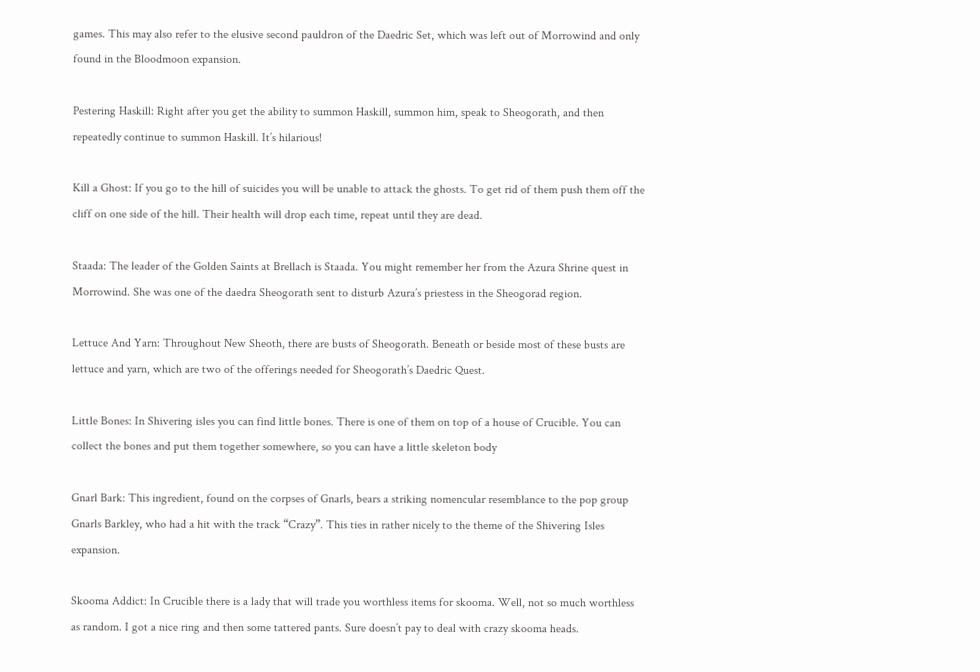games. This may also refer to the elusive second pauldron of the Daedric Set, which was left out of Morrowind and only found in the Bloodmoon expansion.

Pestering Haskill: Right after you get the ability to summon Haskill, summon him, speak to Sheogorath, and then repeatedly continue to summon Haskill. It’s hilarious!

Kill a Ghost: If you go to the hill of suicides you will be unable to attack the ghosts. To get rid of them push them off the cliff on one side of the hill. Their health will drop each time, repeat until they are dead.

Staada: The leader of the Golden Saints at Brellach is Staada. You might remember her from the Azura Shrine quest in Morrowind. She was one of the daedra Sheogorath sent to disturb Azura’s priestess in the Sheogorad region.

Lettuce And Yarn: Throughout New Sheoth, there are busts of Sheogorath. Beneath or beside most of these busts are lettuce and yarn, which are two of the offerings needed for Sheogorath’s Daedric Quest.

Little Bones: In Shivering isles you can find little bones. There is one of them on top of a house of Crucible. You can collect the bones and put them together somewhere, so you can have a little skeleton body

Gnarl Bark: This ingredient, found on the corpses of Gnarls, bears a striking nomencular resemblance to the pop group Gnarls Barkley, who had a hit with the track “Crazy”. This ties in rather nicely to the theme of the Shivering Isles expansion.

Skooma Addict: In Crucible there is a lady that will trade you worthless items for skooma. Well, not so much worthless as random. I got a nice ring and then some tattered pants. Sure doesn’t pay to deal with crazy skooma heads.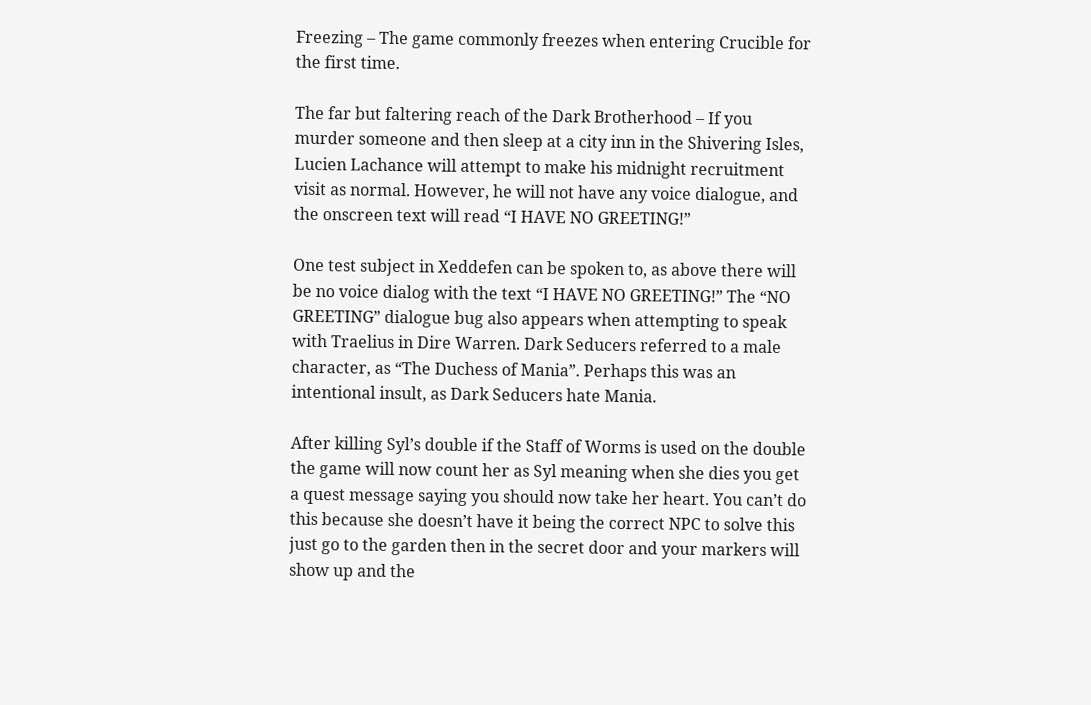Freezing – The game commonly freezes when entering Crucible for the first time.

The far but faltering reach of the Dark Brotherhood – If you murder someone and then sleep at a city inn in the Shivering Isles, Lucien Lachance will attempt to make his midnight recruitment visit as normal. However, he will not have any voice dialogue, and the onscreen text will read “I HAVE NO GREETING!”

One test subject in Xeddefen can be spoken to, as above there will be no voice dialog with the text “I HAVE NO GREETING!” The “NO GREETING” dialogue bug also appears when attempting to speak with Traelius in Dire Warren. Dark Seducers referred to a male character, as “The Duchess of Mania”. Perhaps this was an intentional insult, as Dark Seducers hate Mania.

After killing Syl’s double if the Staff of Worms is used on the double the game will now count her as Syl meaning when she dies you get a quest message saying you should now take her heart. You can’t do this because she doesn’t have it being the correct NPC to solve this just go to the garden then in the secret door and your markers will show up and the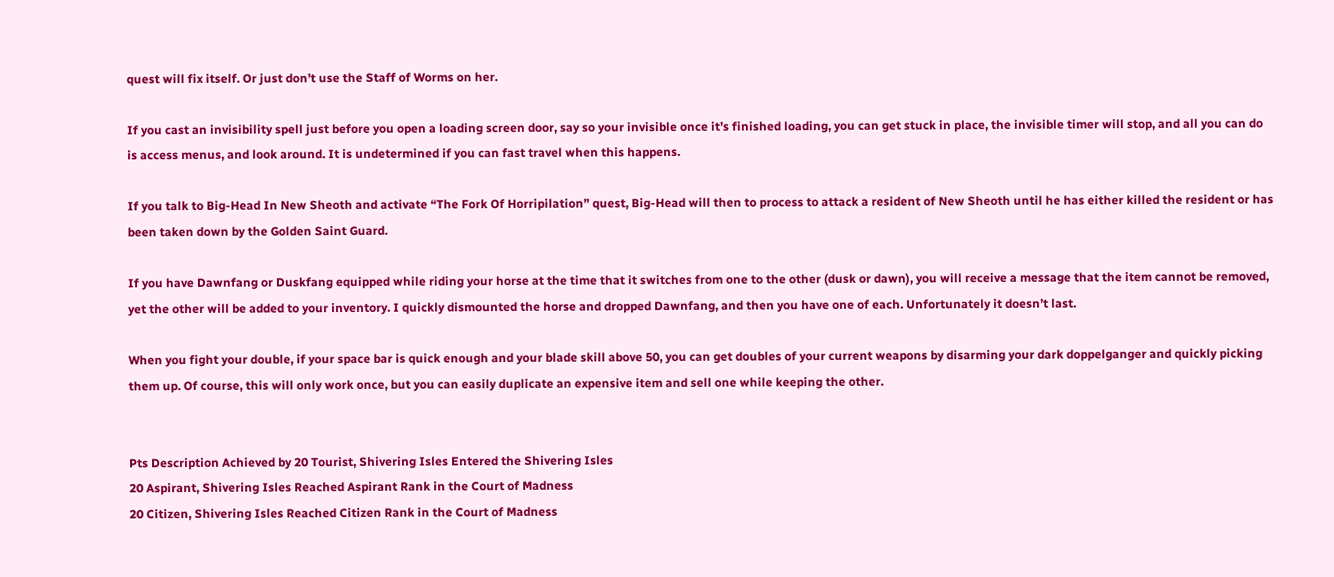quest will fix itself. Or just don’t use the Staff of Worms on her.

If you cast an invisibility spell just before you open a loading screen door, say so your invisible once it’s finished loading, you can get stuck in place, the invisible timer will stop, and all you can do is access menus, and look around. It is undetermined if you can fast travel when this happens.

If you talk to Big-Head In New Sheoth and activate “The Fork Of Horripilation” quest, Big-Head will then to process to attack a resident of New Sheoth until he has either killed the resident or has been taken down by the Golden Saint Guard.

If you have Dawnfang or Duskfang equipped while riding your horse at the time that it switches from one to the other (dusk or dawn), you will receive a message that the item cannot be removed, yet the other will be added to your inventory. I quickly dismounted the horse and dropped Dawnfang, and then you have one of each. Unfortunately it doesn’t last.

When you fight your double, if your space bar is quick enough and your blade skill above 50, you can get doubles of your current weapons by disarming your dark doppelganger and quickly picking them up. Of course, this will only work once, but you can easily duplicate an expensive item and sell one while keeping the other.


Pts Description Achieved by 20 Tourist, Shivering Isles Entered the Shivering Isles
20 Aspirant, Shivering Isles Reached Aspirant Rank in the Court of Madness
20 Citizen, Shivering Isles Reached Citizen Rank in the Court of Madness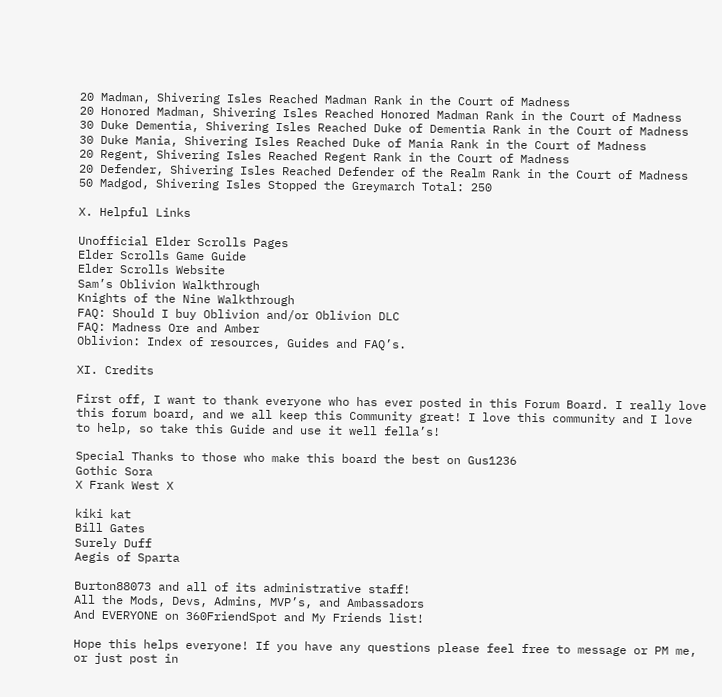20 Madman, Shivering Isles Reached Madman Rank in the Court of Madness
20 Honored Madman, Shivering Isles Reached Honored Madman Rank in the Court of Madness
30 Duke Dementia, Shivering Isles Reached Duke of Dementia Rank in the Court of Madness
30 Duke Mania, Shivering Isles Reached Duke of Mania Rank in the Court of Madness
20 Regent, Shivering Isles Reached Regent Rank in the Court of Madness
20 Defender, Shivering Isles Reached Defender of the Realm Rank in the Court of Madness
50 Madgod, Shivering Isles Stopped the Greymarch Total: 250

X. Helpful Links

Unofficial Elder Scrolls Pages
Elder Scrolls Game Guide
Elder Scrolls Website
Sam’s Oblivion Walkthrough
Knights of the Nine Walkthrough
FAQ: Should I buy Oblivion and/or Oblivion DLC
FAQ: Madness Ore and Amber
Oblivion: Index of resources, Guides and FAQ’s.

XI. Credits

First off, I want to thank everyone who has ever posted in this Forum Board. I really love this forum board, and we all keep this Community great! I love this community and I love to help, so take this Guide and use it well fella’s!

Special Thanks to those who make this board the best on Gus1236
Gothic Sora
X Frank West X

kiki kat
Bill Gates
Surely Duff
Aegis of Sparta

Burton88073 and all of its administrative staff!
All the Mods, Devs, Admins, MVP’s, and Ambassadors
And EVERYONE on 360FriendSpot and My Friends list!

Hope this helps everyone! If you have any questions please feel free to message or PM me, or just post in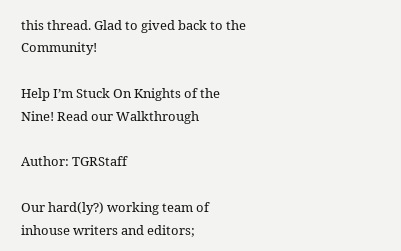this thread. Glad to gived back to the Community!

Help I’m Stuck On Knights of the Nine! Read our Walkthrough

Author: TGRStaff

Our hard(ly?) working team of inhouse writers and editors;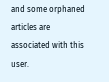and some orphaned articles are associated with this user.